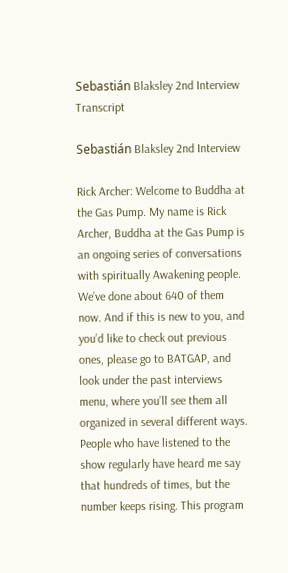Sebastián Blaksley 2nd Interview Transcript

Sebastián Blaksley 2nd Interview

Rick Archer: Welcome to Buddha at the Gas Pump. My name is Rick Archer, Buddha at the Gas Pump is an ongoing series of conversations with spiritually Awakening people. We’ve done about 640 of them now. And if this is new to you, and you’d like to check out previous ones, please go to BATGAP, and look under the past interviews menu, where you’ll see them all organized in several different ways. People who have listened to the show regularly have heard me say that hundreds of times, but the number keeps rising. This program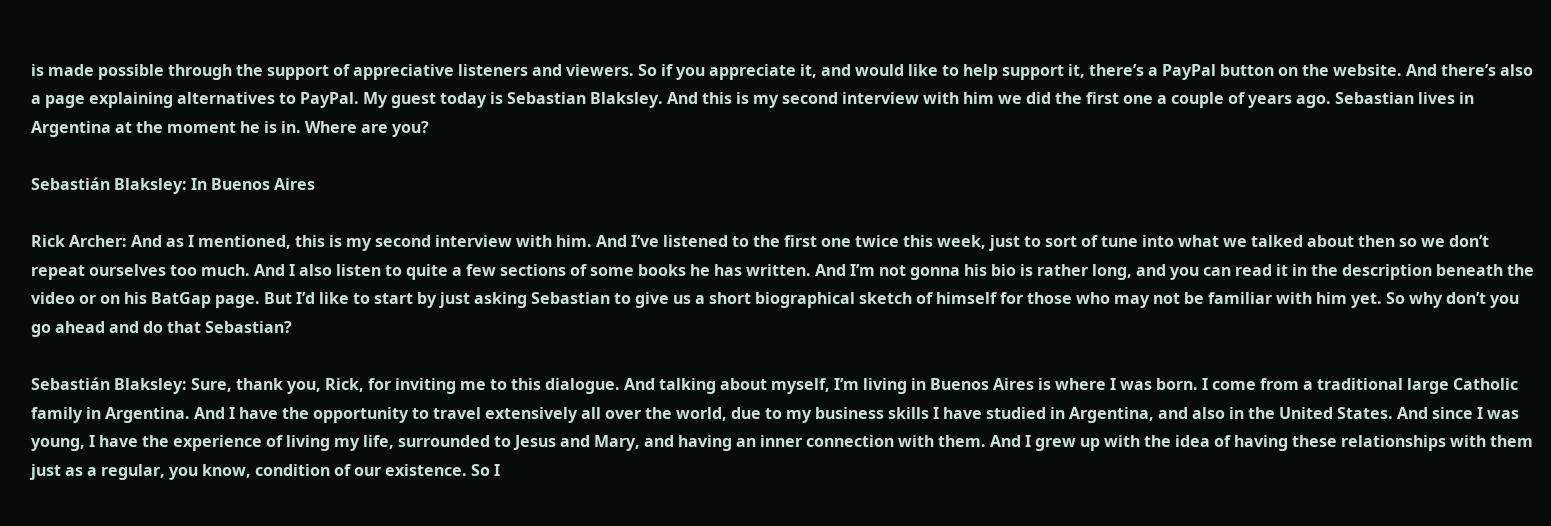is made possible through the support of appreciative listeners and viewers. So if you appreciate it, and would like to help support it, there’s a PayPal button on the website. And there’s also a page explaining alternatives to PayPal. My guest today is Sebastian Blaksley. And this is my second interview with him we did the first one a couple of years ago. Sebastian lives in Argentina at the moment he is in. Where are you?

Sebastián Blaksley: In Buenos Aires

Rick Archer: And as I mentioned, this is my second interview with him. And I’ve listened to the first one twice this week, just to sort of tune into what we talked about then so we don’t repeat ourselves too much. And I also listen to quite a few sections of some books he has written. And I’m not gonna his bio is rather long, and you can read it in the description beneath the video or on his BatGap page. But I’d like to start by just asking Sebastian to give us a short biographical sketch of himself for those who may not be familiar with him yet. So why don’t you go ahead and do that Sebastian?

Sebastián Blaksley: Sure, thank you, Rick, for inviting me to this dialogue. And talking about myself, I’m living in Buenos Aires is where I was born. I come from a traditional large Catholic family in Argentina. And I have the opportunity to travel extensively all over the world, due to my business skills I have studied in Argentina, and also in the United States. And since I was young, I have the experience of living my life, surrounded to Jesus and Mary, and having an inner connection with them. And I grew up with the idea of having these relationships with them just as a regular, you know, condition of our existence. So I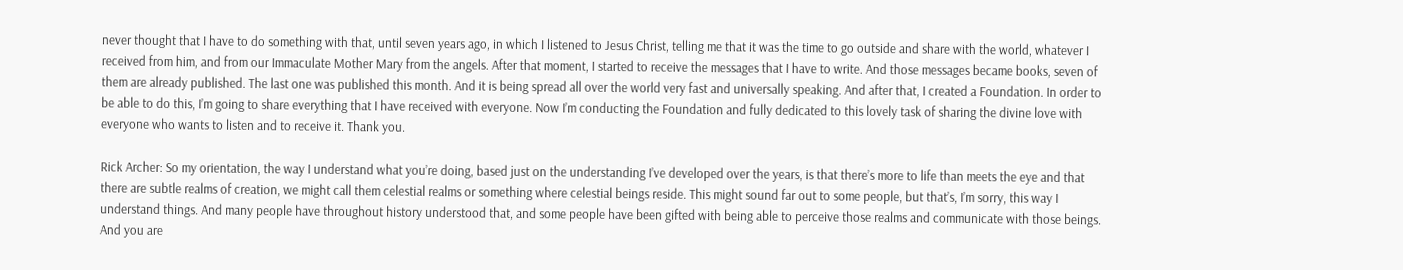never thought that I have to do something with that, until seven years ago, in which I listened to Jesus Christ, telling me that it was the time to go outside and share with the world, whatever I received from him, and from our Immaculate Mother Mary from the angels. After that moment, I started to receive the messages that I have to write. And those messages became books, seven of them are already published. The last one was published this month. And it is being spread all over the world very fast and universally speaking. And after that, I created a Foundation. In order to be able to do this, I’m going to share everything that I have received with everyone. Now I’m conducting the Foundation and fully dedicated to this lovely task of sharing the divine love with everyone who wants to listen and to receive it. Thank you.

Rick Archer: So my orientation, the way I understand what you’re doing, based just on the understanding I’ve developed over the years, is that there’s more to life than meets the eye and that there are subtle realms of creation, we might call them celestial realms or something where celestial beings reside. This might sound far out to some people, but that’s, I’m sorry, this way I understand things. And many people have throughout history understood that, and some people have been gifted with being able to perceive those realms and communicate with those beings. And you are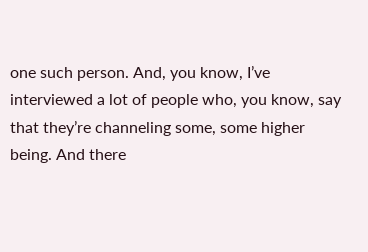one such person. And, you know, I’ve interviewed a lot of people who, you know, say that they’re channeling some, some higher being. And there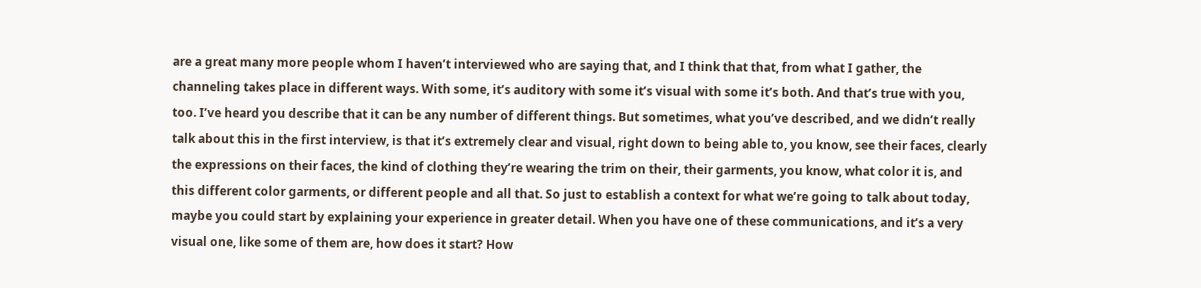are a great many more people whom I haven’t interviewed who are saying that, and I think that that, from what I gather, the channeling takes place in different ways. With some, it’s auditory with some it’s visual with some it’s both. And that’s true with you, too. I’ve heard you describe that it can be any number of different things. But sometimes, what you’ve described, and we didn’t really talk about this in the first interview, is that it’s extremely clear and visual, right down to being able to, you know, see their faces, clearly the expressions on their faces, the kind of clothing they’re wearing the trim on their, their garments, you know, what color it is, and this different color garments, or different people and all that. So just to establish a context for what we’re going to talk about today, maybe you could start by explaining your experience in greater detail. When you have one of these communications, and it’s a very visual one, like some of them are, how does it start? How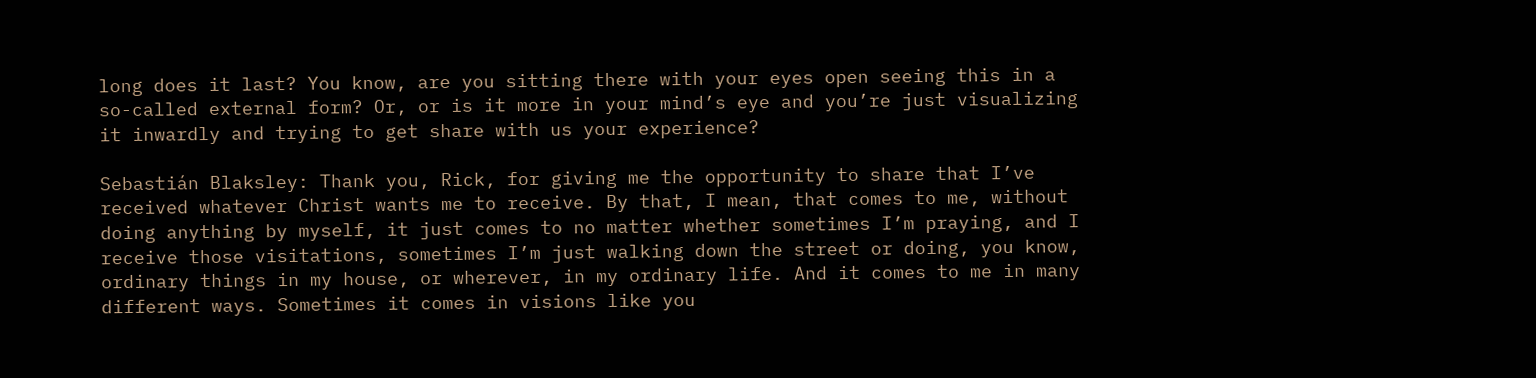long does it last? You know, are you sitting there with your eyes open seeing this in a so-called external form? Or, or is it more in your mind’s eye and you’re just visualizing it inwardly and trying to get share with us your experience?

Sebastián Blaksley: Thank you, Rick, for giving me the opportunity to share that I’ve received whatever Christ wants me to receive. By that, I mean, that comes to me, without doing anything by myself, it just comes to no matter whether sometimes I’m praying, and I receive those visitations, sometimes I’m just walking down the street or doing, you know, ordinary things in my house, or wherever, in my ordinary life. And it comes to me in many different ways. Sometimes it comes in visions like you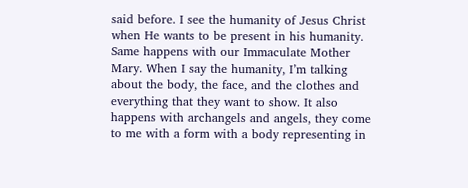said before. I see the humanity of Jesus Christ when He wants to be present in his humanity. Same happens with our Immaculate Mother Mary. When I say the humanity, I’m talking about the body, the face, and the clothes and everything that they want to show. It also happens with archangels and angels, they come to me with a form with a body representing in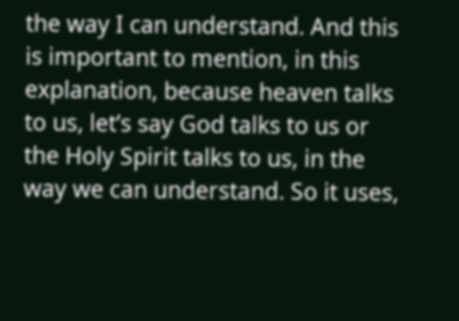the way I can understand. And this is important to mention, in this explanation, because heaven talks to us, let’s say God talks to us or the Holy Spirit talks to us, in the way we can understand. So it uses,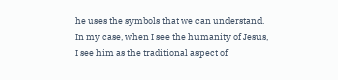he uses the symbols that we can understand. In my case, when I see the humanity of Jesus, I see him as the traditional aspect of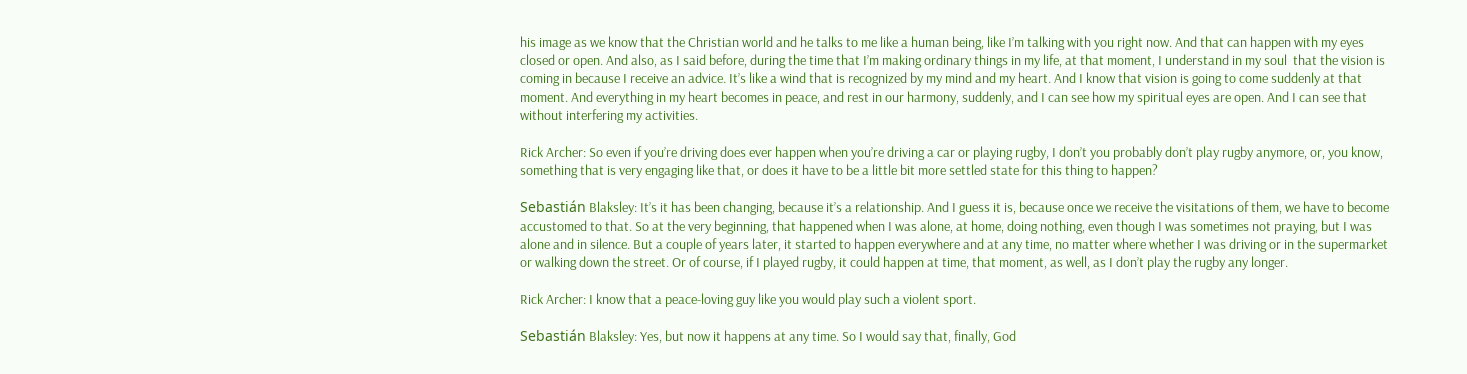his image as we know that the Christian world and he talks to me like a human being, like I’m talking with you right now. And that can happen with my eyes closed or open. And also, as I said before, during the time that I’m making ordinary things in my life, at that moment, I understand in my soul  that the vision is coming in because I receive an advice. It’s like a wind that is recognized by my mind and my heart. And I know that vision is going to come suddenly at that moment. And everything in my heart becomes in peace, and rest in our harmony, suddenly, and I can see how my spiritual eyes are open. And I can see that without interfering my activities.

Rick Archer: So even if you’re driving does ever happen when you’re driving a car or playing rugby, I don’t you probably don’t play rugby anymore, or, you know, something that is very engaging like that, or does it have to be a little bit more settled state for this thing to happen?

Sebastián Blaksley: It’s it has been changing, because it’s a relationship. And I guess it is, because once we receive the visitations of them, we have to become accustomed to that. So at the very beginning, that happened when I was alone, at home, doing nothing, even though I was sometimes not praying, but I was alone and in silence. But a couple of years later, it started to happen everywhere and at any time, no matter where whether I was driving or in the supermarket or walking down the street. Or of course, if I played rugby, it could happen at time, that moment, as well, as I don’t play the rugby any longer.

Rick Archer: I know that a peace-loving guy like you would play such a violent sport.

Sebastián Blaksley: Yes, but now it happens at any time. So I would say that, finally, God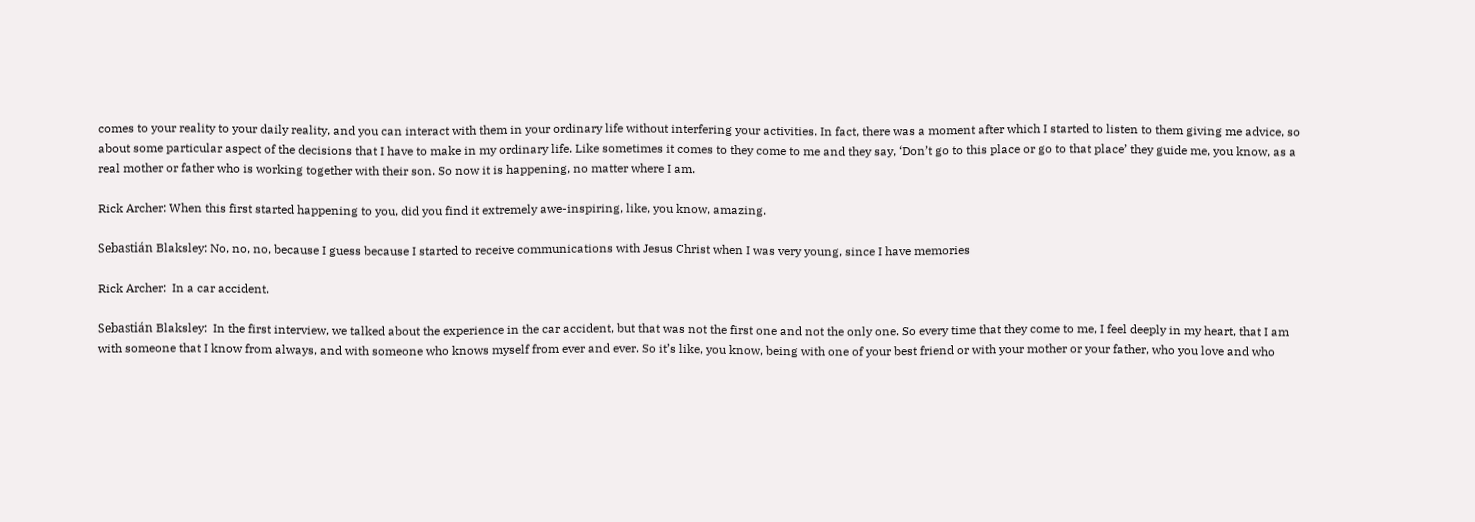comes to your reality to your daily reality, and you can interact with them in your ordinary life without interfering your activities. In fact, there was a moment after which I started to listen to them giving me advice, so about some particular aspect of the decisions that I have to make in my ordinary life. Like sometimes it comes to they come to me and they say, ‘Don’t go to this place or go to that place’ they guide me, you know, as a real mother or father who is working together with their son. So now it is happening, no matter where I am.

Rick Archer: When this first started happening to you, did you find it extremely awe-inspiring, like, you know, amazing.

Sebastián Blaksley: No, no, no, because I guess because I started to receive communications with Jesus Christ when I was very young, since I have memories

Rick Archer:  In a car accident.

Sebastián Blaksley:  In the first interview, we talked about the experience in the car accident, but that was not the first one and not the only one. So every time that they come to me, I feel deeply in my heart, that I am with someone that I know from always, and with someone who knows myself from ever and ever. So it’s like, you know, being with one of your best friend or with your mother or your father, who you love and who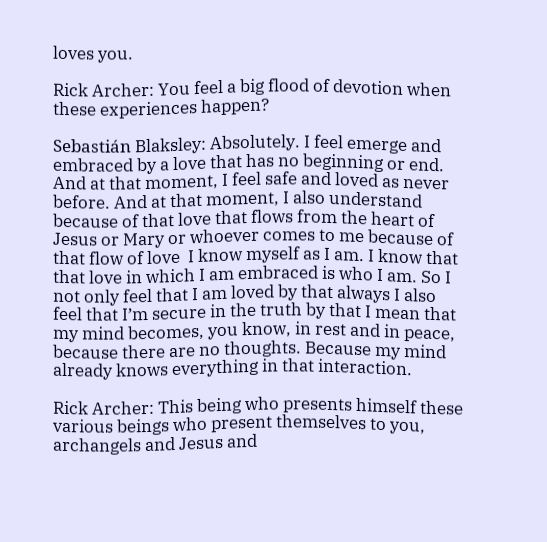loves you.

Rick Archer: You feel a big flood of devotion when these experiences happen?

Sebastián Blaksley: Absolutely. I feel emerge and embraced by a love that has no beginning or end. And at that moment, I feel safe and loved as never before. And at that moment, I also understand because of that love that flows from the heart of Jesus or Mary or whoever comes to me because of that flow of love  I know myself as I am. I know that that love in which I am embraced is who I am. So I not only feel that I am loved by that always I also feel that I’m secure in the truth by that I mean that my mind becomes, you know, in rest and in peace, because there are no thoughts. Because my mind already knows everything in that interaction.

Rick Archer: This being who presents himself these various beings who present themselves to you, archangels and Jesus and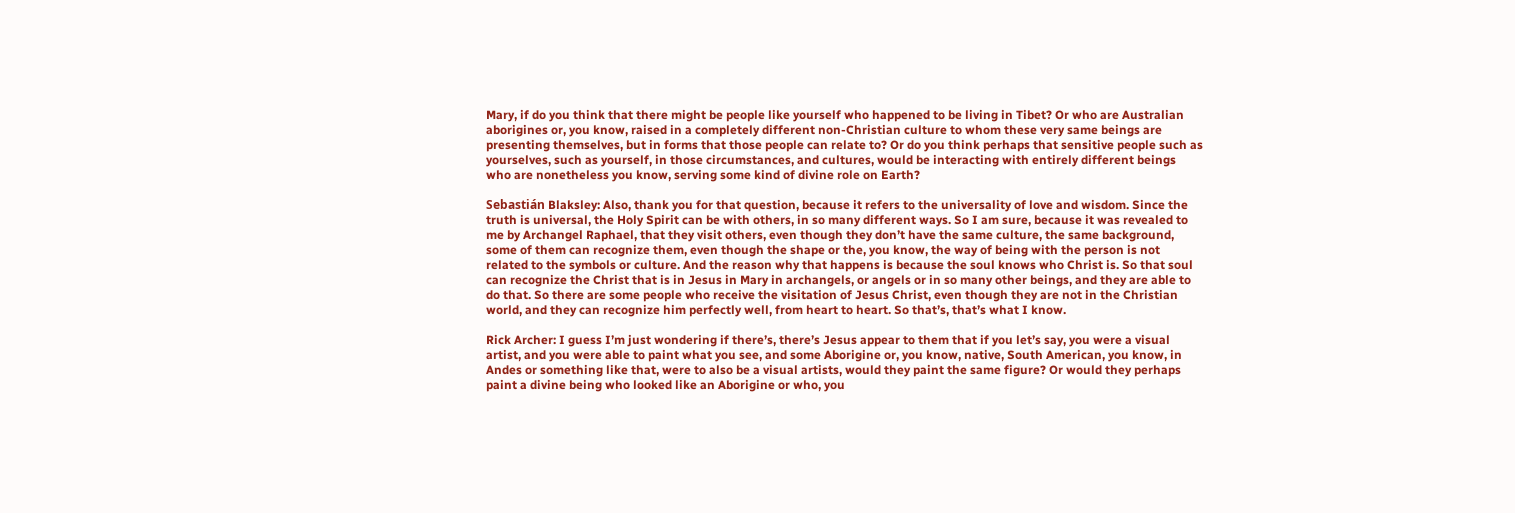Mary, if do you think that there might be people like yourself who happened to be living in Tibet? Or who are Australian aborigines or, you know, raised in a completely different non-Christian culture to whom these very same beings are presenting themselves, but in forms that those people can relate to? Or do you think perhaps that sensitive people such as yourselves, such as yourself, in those circumstances, and cultures, would be interacting with entirely different beings who are nonetheless you know, serving some kind of divine role on Earth?

Sebastián Blaksley: Also, thank you for that question, because it refers to the universality of love and wisdom. Since the truth is universal, the Holy Spirit can be with others, in so many different ways. So I am sure, because it was revealed to me by Archangel Raphael, that they visit others, even though they don’t have the same culture, the same background, some of them can recognize them, even though the shape or the, you know, the way of being with the person is not related to the symbols or culture. And the reason why that happens is because the soul knows who Christ is. So that soul can recognize the Christ that is in Jesus in Mary in archangels, or angels or in so many other beings, and they are able to do that. So there are some people who receive the visitation of Jesus Christ, even though they are not in the Christian world, and they can recognize him perfectly well, from heart to heart. So that’s, that’s what I know.

Rick Archer: I guess I’m just wondering if there’s, there’s Jesus appear to them that if you let’s say, you were a visual artist, and you were able to paint what you see, and some Aborigine or, you know, native, South American, you know, in Andes or something like that, were to also be a visual artists, would they paint the same figure? Or would they perhaps paint a divine being who looked like an Aborigine or who, you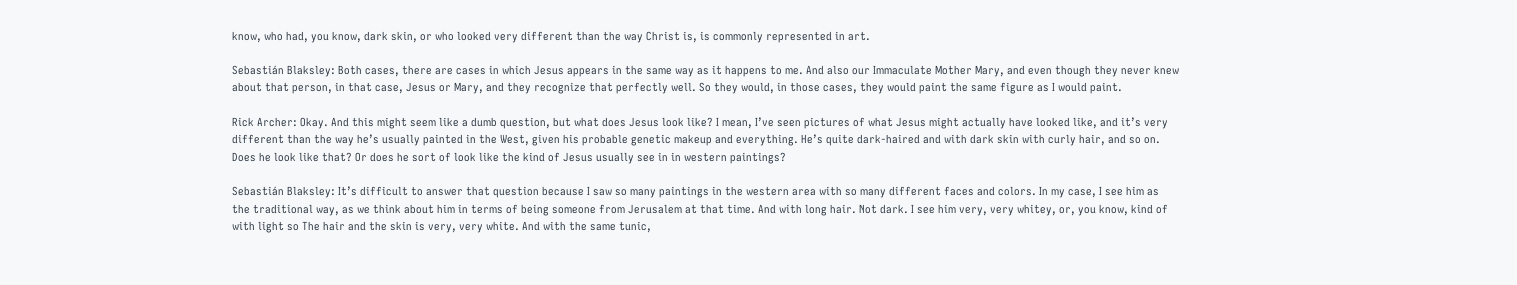know, who had, you know, dark skin, or who looked very different than the way Christ is, is commonly represented in art.

Sebastián Blaksley: Both cases, there are cases in which Jesus appears in the same way as it happens to me. And also our Immaculate Mother Mary, and even though they never knew about that person, in that case, Jesus or Mary, and they recognize that perfectly well. So they would, in those cases, they would paint the same figure as I would paint.

Rick Archer: Okay. And this might seem like a dumb question, but what does Jesus look like? I mean, I’ve seen pictures of what Jesus might actually have looked like, and it’s very different than the way he’s usually painted in the West, given his probable genetic makeup and everything. He’s quite dark-haired and with dark skin with curly hair, and so on. Does he look like that? Or does he sort of look like the kind of Jesus usually see in in western paintings?

Sebastián Blaksley: It’s difficult to answer that question because I saw so many paintings in the western area with so many different faces and colors. In my case, I see him as the traditional way, as we think about him in terms of being someone from Jerusalem at that time. And with long hair. Not dark. I see him very, very whitey, or, you know, kind of with light so The hair and the skin is very, very white. And with the same tunic,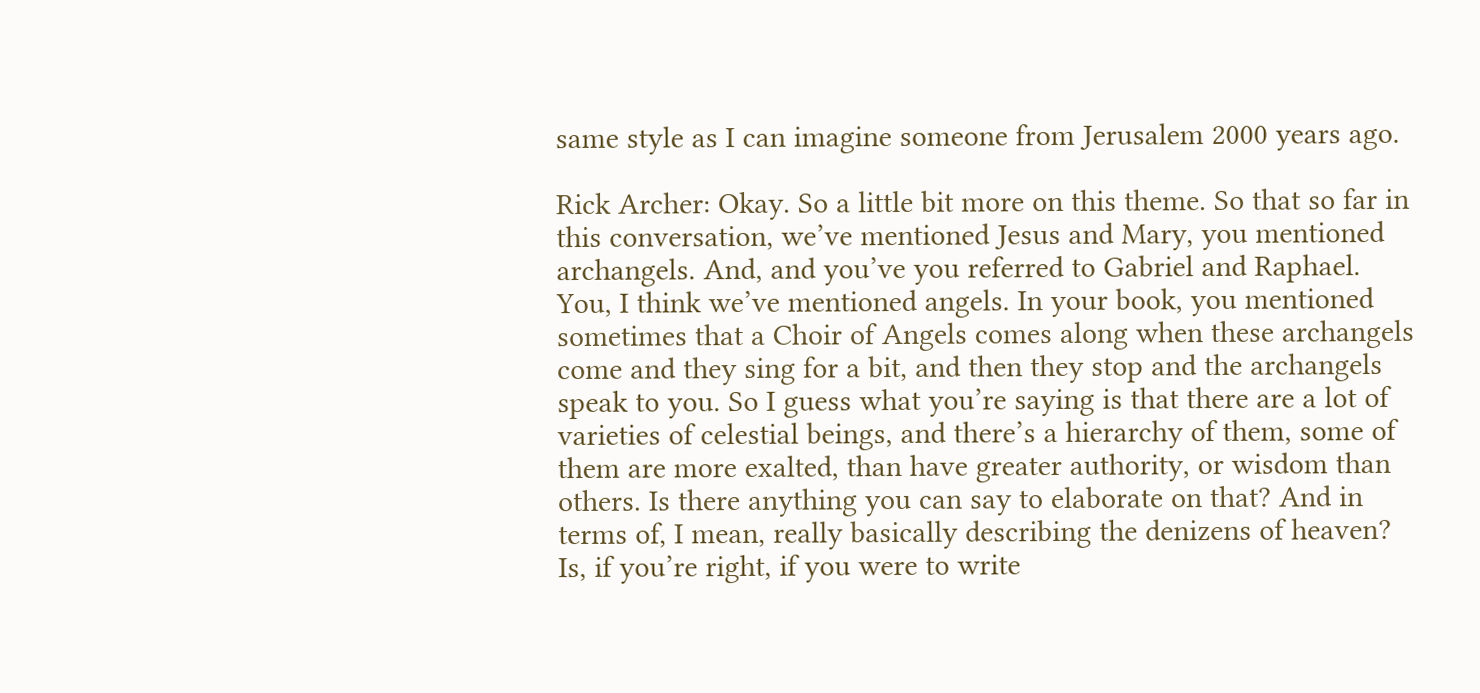same style as I can imagine someone from Jerusalem 2000 years ago.

Rick Archer: Okay. So a little bit more on this theme. So that so far in this conversation, we’ve mentioned Jesus and Mary, you mentioned archangels. And, and you’ve you referred to Gabriel and Raphael. You, I think we’ve mentioned angels. In your book, you mentioned sometimes that a Choir of Angels comes along when these archangels come and they sing for a bit, and then they stop and the archangels speak to you. So I guess what you’re saying is that there are a lot of varieties of celestial beings, and there’s a hierarchy of them, some of them are more exalted, than have greater authority, or wisdom than others. Is there anything you can say to elaborate on that? And in terms of, I mean, really basically describing the denizens of heaven? Is, if you’re right, if you were to write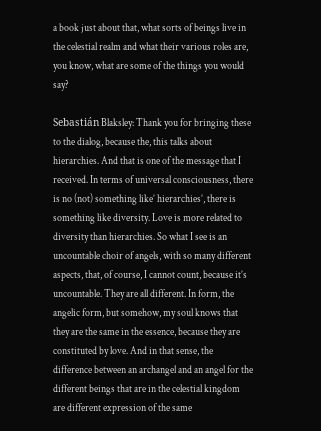a book just about that, what sorts of beings live in the celestial realm and what their various roles are, you know, what are some of the things you would say?

Sebastián Blaksley: Thank you for bringing these to the dialog, because the, this talks about hierarchies. And that is one of the message that I received. In terms of universal consciousness, there is no (not) something like’ hierarchies’, there is something like diversity. Love is more related to diversity than hierarchies. So what I see is an uncountable choir of angels, with so many different aspects, that, of course, I cannot count, because it’s uncountable. They are all different. In form, the angelic form, but somehow, my soul knows that they are the same in the essence, because they are constituted by love. And in that sense, the difference between an archangel and an angel for the different beings that are in the celestial kingdom are different expression of the same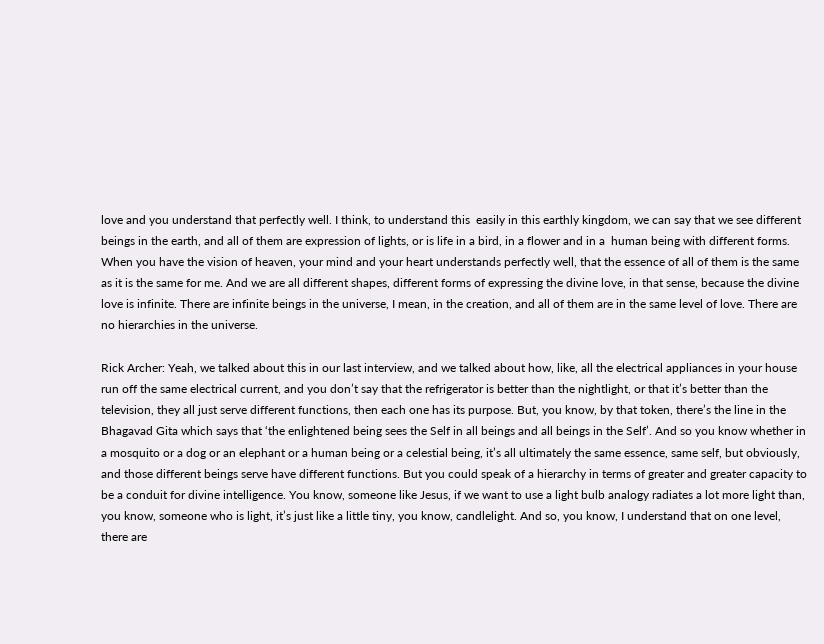love and you understand that perfectly well. I think, to understand this  easily in this earthly kingdom, we can say that we see different beings in the earth, and all of them are expression of lights, or is life in a bird, in a flower and in a  human being with different forms. When you have the vision of heaven, your mind and your heart understands perfectly well, that the essence of all of them is the same as it is the same for me. And we are all different shapes, different forms of expressing the divine love, in that sense, because the divine love is infinite. There are infinite beings in the universe, I mean, in the creation, and all of them are in the same level of love. There are no hierarchies in the universe.

Rick Archer: Yeah, we talked about this in our last interview, and we talked about how, like, all the electrical appliances in your house run off the same electrical current, and you don’t say that the refrigerator is better than the nightlight, or that it’s better than the television, they all just serve different functions, then each one has its purpose. But, you know, by that token, there’s the line in the Bhagavad Gita which says that ‘the enlightened being sees the Self in all beings and all beings in the Self’. And so you know whether in a mosquito or a dog or an elephant or a human being or a celestial being, it’s all ultimately the same essence, same self, but obviously, and those different beings serve have different functions. But you could speak of a hierarchy in terms of greater and greater capacity to be a conduit for divine intelligence. You know, someone like Jesus, if we want to use a light bulb analogy radiates a lot more light than, you know, someone who is light, it’s just like a little tiny, you know, candlelight. And so, you know, I understand that on one level, there are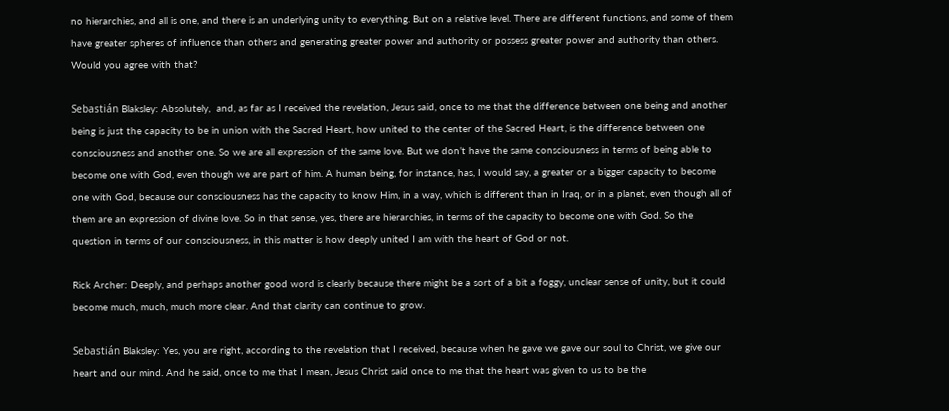no hierarchies, and all is one, and there is an underlying unity to everything. But on a relative level. There are different functions, and some of them have greater spheres of influence than others and generating greater power and authority or possess greater power and authority than others. Would you agree with that?

Sebastián Blaksley: Absolutely,  and, as far as I received the revelation, Jesus said, once to me that the difference between one being and another being is just the capacity to be in union with the Sacred Heart, how united to the center of the Sacred Heart, is the difference between one consciousness and another one. So we are all expression of the same love. But we don’t have the same consciousness in terms of being able to become one with God, even though we are part of him. A human being, for instance, has, I would say, a greater or a bigger capacity to become one with God, because our consciousness has the capacity to know Him, in a way, which is different than in Iraq, or in a planet, even though all of them are an expression of divine love. So in that sense, yes, there are hierarchies, in terms of the capacity to become one with God. So the question in terms of our consciousness, in this matter is how deeply united I am with the heart of God or not.

Rick Archer: Deeply, and perhaps another good word is clearly because there might be a sort of a bit a foggy, unclear sense of unity, but it could become much, much, much more clear. And that clarity can continue to grow.

Sebastián Blaksley: Yes, you are right, according to the revelation that I received, because when he gave we gave our soul to Christ, we give our heart and our mind. And he said, once to me that I mean, Jesus Christ said once to me that the heart was given to us to be the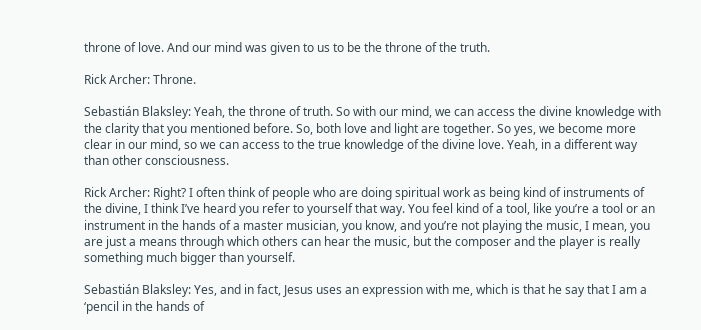throne of love. And our mind was given to us to be the throne of the truth.

Rick Archer: Throne.

Sebastián Blaksley: Yeah, the throne of truth. So with our mind, we can access the divine knowledge with the clarity that you mentioned before. So, both love and light are together. So yes, we become more clear in our mind, so we can access to the true knowledge of the divine love. Yeah, in a different way than other consciousness.

Rick Archer: Right? I often think of people who are doing spiritual work as being kind of instruments of the divine, I think I’ve heard you refer to yourself that way. You feel kind of a tool, like you’re a tool or an instrument in the hands of a master musician, you know, and you’re not playing the music, I mean, you are just a means through which others can hear the music, but the composer and the player is really something much bigger than yourself.

Sebastián Blaksley: Yes, and in fact, Jesus uses an expression with me, which is that he say that I am a ‘pencil in the hands of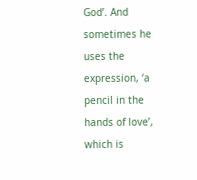God’. And sometimes he uses the expression, ‘a pencil in the hands of love’, which is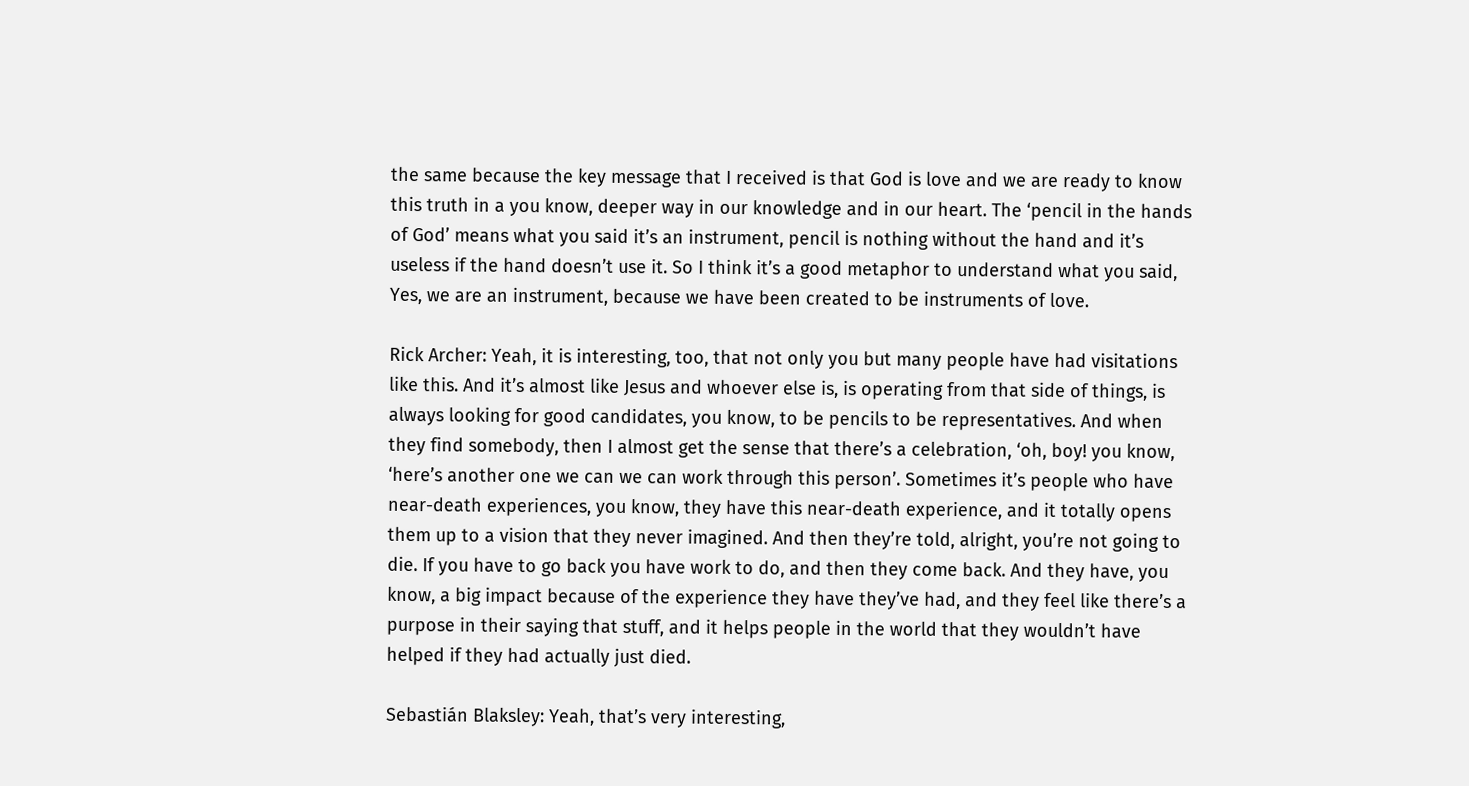the same because the key message that I received is that God is love and we are ready to know this truth in a you know, deeper way in our knowledge and in our heart. The ‘pencil in the hands of God’ means what you said it’s an instrument, pencil is nothing without the hand and it’s useless if the hand doesn’t use it. So I think it’s a good metaphor to understand what you said, Yes, we are an instrument, because we have been created to be instruments of love.

Rick Archer: Yeah, it is interesting, too, that not only you but many people have had visitations like this. And it’s almost like Jesus and whoever else is, is operating from that side of things, is always looking for good candidates, you know, to be pencils to be representatives. And when they find somebody, then I almost get the sense that there’s a celebration, ‘oh, boy! you know, ‘here’s another one we can we can work through this person’. Sometimes it’s people who have near-death experiences, you know, they have this near-death experience, and it totally opens them up to a vision that they never imagined. And then they’re told, alright, you’re not going to die. If you have to go back you have work to do, and then they come back. And they have, you know, a big impact because of the experience they have they’ve had, and they feel like there’s a purpose in their saying that stuff, and it helps people in the world that they wouldn’t have helped if they had actually just died.

Sebastián Blaksley: Yeah, that’s very interesting,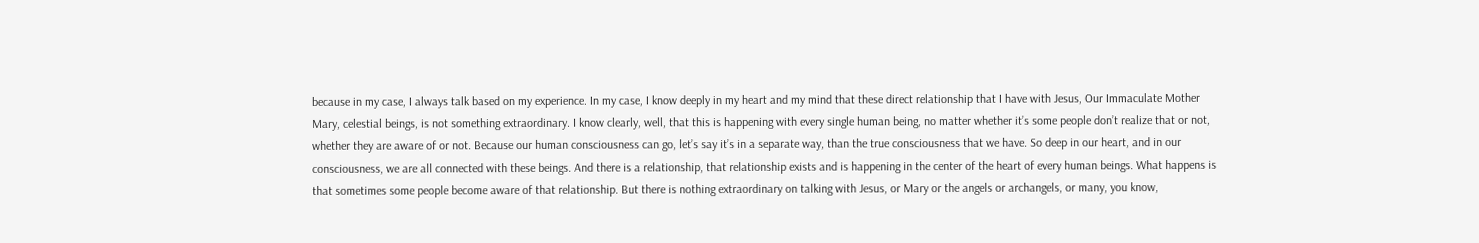because in my case, I always talk based on my experience. In my case, I know deeply in my heart and my mind that these direct relationship that I have with Jesus, Our Immaculate Mother Mary, celestial beings, is not something extraordinary. I know clearly, well, that this is happening with every single human being, no matter whether it’s some people don’t realize that or not, whether they are aware of or not. Because our human consciousness can go, let’s say it’s in a separate way, than the true consciousness that we have. So deep in our heart, and in our consciousness, we are all connected with these beings. And there is a relationship, that relationship exists and is happening in the center of the heart of every human beings. What happens is that sometimes some people become aware of that relationship. But there is nothing extraordinary on talking with Jesus, or Mary or the angels or archangels, or many, you know,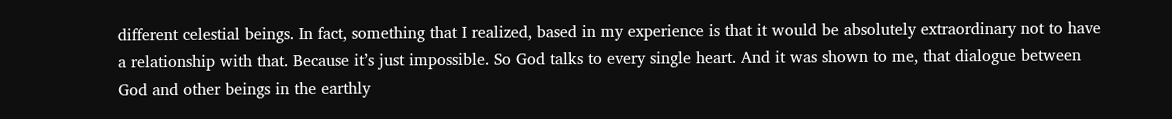different celestial beings. In fact, something that I realized, based in my experience is that it would be absolutely extraordinary not to have a relationship with that. Because it’s just impossible. So God talks to every single heart. And it was shown to me, that dialogue between God and other beings in the earthly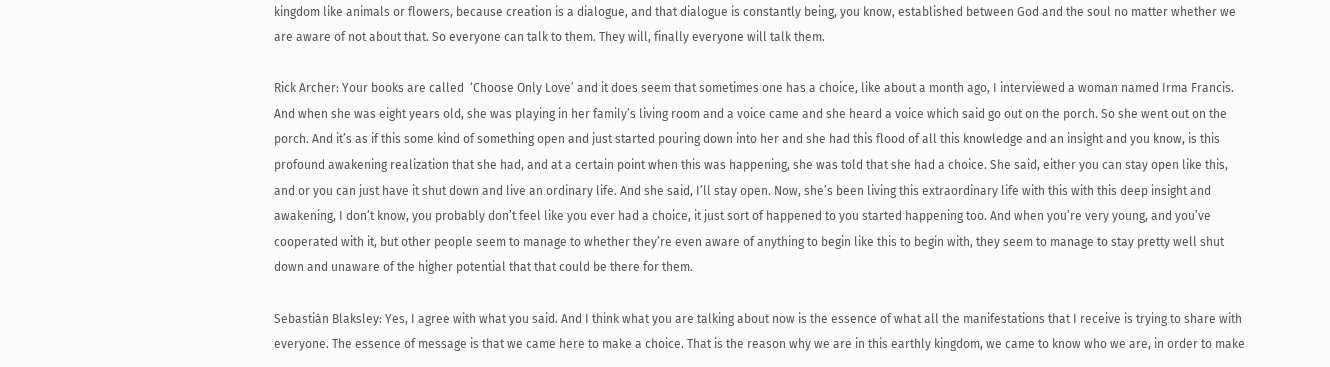kingdom like animals or flowers, because creation is a dialogue, and that dialogue is constantly being, you know, established between God and the soul no matter whether we are aware of not about that. So everyone can talk to them. They will, finally everyone will talk them.

Rick Archer: Your books are called  ‘Choose Only Love’ and it does seem that sometimes one has a choice, like about a month ago, I interviewed a woman named Irma Francis. And when she was eight years old, she was playing in her family’s living room and a voice came and she heard a voice which said go out on the porch. So she went out on the porch. And it’s as if this some kind of something open and just started pouring down into her and she had this flood of all this knowledge and an insight and you know, is this profound awakening realization that she had, and at a certain point when this was happening, she was told that she had a choice. She said, either you can stay open like this, and or you can just have it shut down and live an ordinary life. And she said, I’ll stay open. Now, she’s been living this extraordinary life with this with this deep insight and awakening, I don’t know, you probably don’t feel like you ever had a choice, it just sort of happened to you started happening too. And when you’re very young, and you’ve cooperated with it, but other people seem to manage to whether they’re even aware of anything to begin like this to begin with, they seem to manage to stay pretty well shut down and unaware of the higher potential that that could be there for them.

Sebastián Blaksley: Yes, I agree with what you said. And I think what you are talking about now is the essence of what all the manifestations that I receive is trying to share with everyone. The essence of message is that we came here to make a choice. That is the reason why we are in this earthly kingdom, we came to know who we are, in order to make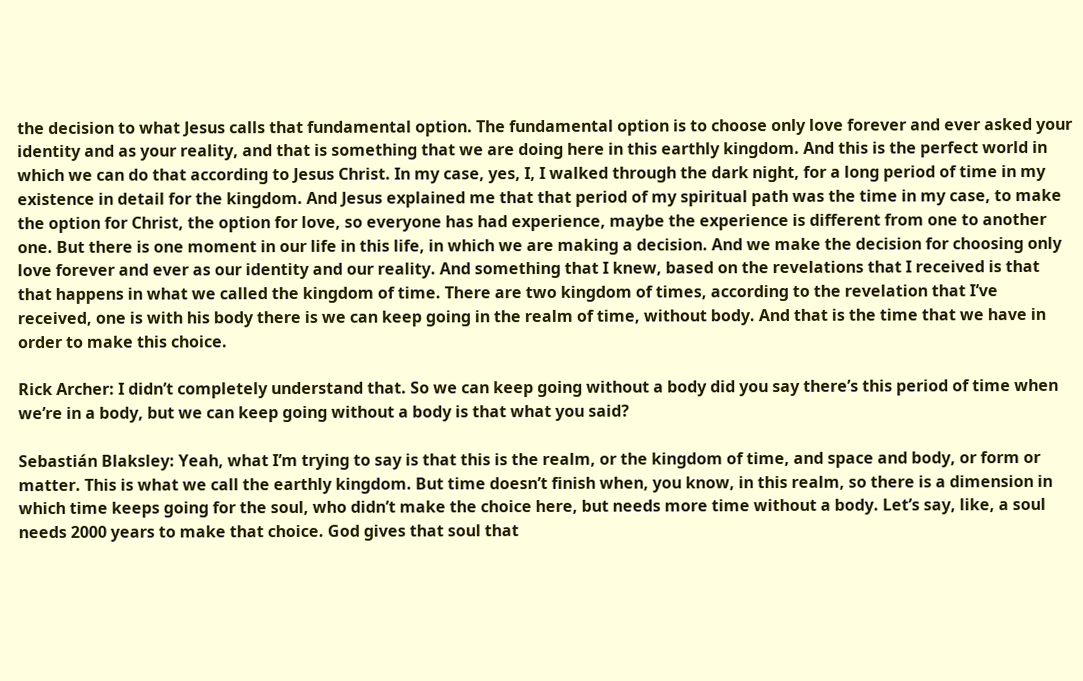the decision to what Jesus calls that fundamental option. The fundamental option is to choose only love forever and ever asked your identity and as your reality, and that is something that we are doing here in this earthly kingdom. And this is the perfect world in which we can do that according to Jesus Christ. In my case, yes, I, I walked through the dark night, for a long period of time in my existence in detail for the kingdom. And Jesus explained me that that period of my spiritual path was the time in my case, to make the option for Christ, the option for love, so everyone has had experience, maybe the experience is different from one to another one. But there is one moment in our life in this life, in which we are making a decision. And we make the decision for choosing only love forever and ever as our identity and our reality. And something that I knew, based on the revelations that I received is that that happens in what we called the kingdom of time. There are two kingdom of times, according to the revelation that I’ve received, one is with his body there is we can keep going in the realm of time, without body. And that is the time that we have in order to make this choice.

Rick Archer: I didn’t completely understand that. So we can keep going without a body did you say there’s this period of time when we’re in a body, but we can keep going without a body is that what you said?

Sebastián Blaksley: Yeah, what I’m trying to say is that this is the realm, or the kingdom of time, and space and body, or form or matter. This is what we call the earthly kingdom. But time doesn’t finish when, you know, in this realm, so there is a dimension in which time keeps going for the soul, who didn’t make the choice here, but needs more time without a body. Let’s say, like, a soul needs 2000 years to make that choice. God gives that soul that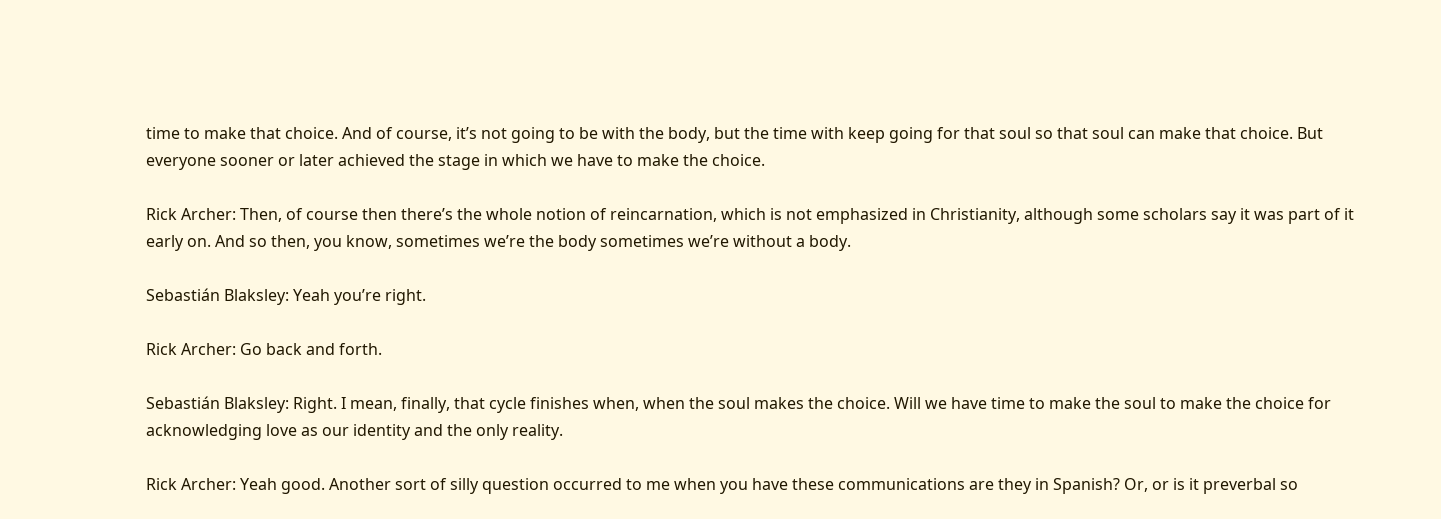time to make that choice. And of course, it’s not going to be with the body, but the time with keep going for that soul so that soul can make that choice. But everyone sooner or later achieved the stage in which we have to make the choice.

Rick Archer: Then, of course then there’s the whole notion of reincarnation, which is not emphasized in Christianity, although some scholars say it was part of it early on. And so then, you know, sometimes we’re the body sometimes we’re without a body.

Sebastián Blaksley: Yeah you’re right.

Rick Archer: Go back and forth.

Sebastián Blaksley: Right. I mean, finally, that cycle finishes when, when the soul makes the choice. Will we have time to make the soul to make the choice for acknowledging love as our identity and the only reality.

Rick Archer: Yeah good. Another sort of silly question occurred to me when you have these communications are they in Spanish? Or, or is it preverbal so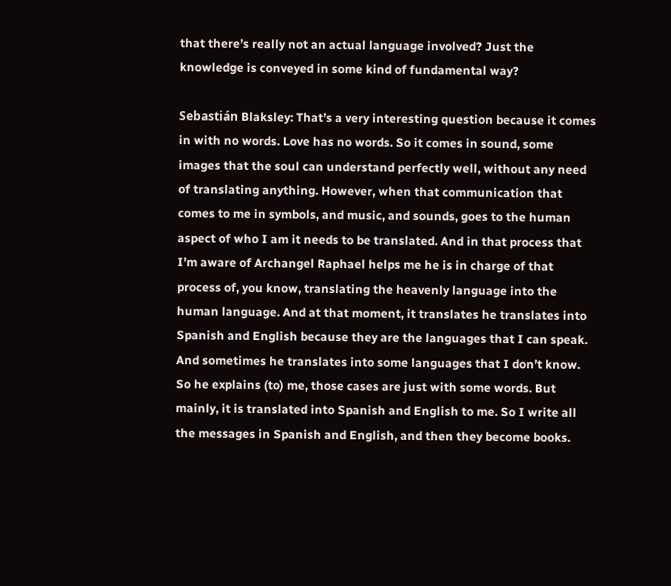that there’s really not an actual language involved? Just the knowledge is conveyed in some kind of fundamental way?

Sebastián Blaksley: That’s a very interesting question because it comes in with no words. Love has no words. So it comes in sound, some images that the soul can understand perfectly well, without any need of translating anything. However, when that communication that comes to me in symbols, and music, and sounds, goes to the human aspect of who I am it needs to be translated. And in that process that I’m aware of Archangel Raphael helps me he is in charge of that process of, you know, translating the heavenly language into the human language. And at that moment, it translates he translates into Spanish and English because they are the languages that I can speak. And sometimes he translates into some languages that I don’t know. So he explains (to) me, those cases are just with some words. But mainly, it is translated into Spanish and English to me. So I write all the messages in Spanish and English, and then they become books.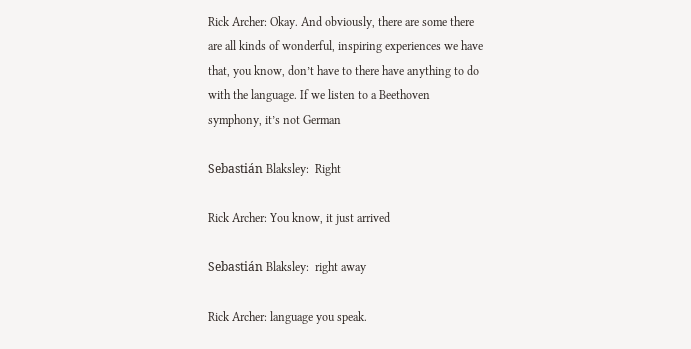Rick Archer: Okay. And obviously, there are some there are all kinds of wonderful, inspiring experiences we have that, you know, don’t have to there have anything to do with the language. If we listen to a Beethoven symphony, it’s not German

Sebastián Blaksley:  Right

Rick Archer: You know, it just arrived

Sebastián Blaksley:  right away

Rick Archer: language you speak.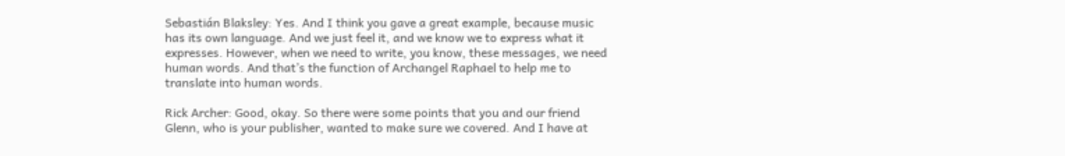Sebastián Blaksley: Yes. And I think you gave a great example, because music has its own language. And we just feel it, and we know we to express what it expresses. However, when we need to write, you know, these messages, we need human words. And that’s the function of Archangel Raphael to help me to translate into human words.

Rick Archer: Good, okay. So there were some points that you and our friend Glenn, who is your publisher, wanted to make sure we covered. And I have at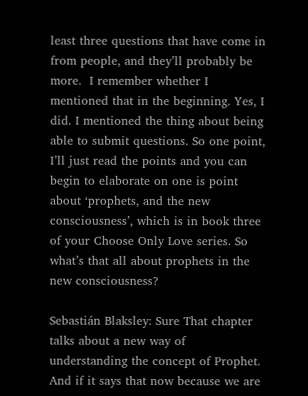least three questions that have come in from people, and they’ll probably be more.  I remember whether I mentioned that in the beginning. Yes, I did. I mentioned the thing about being able to submit questions. So one point, I’ll just read the points and you can begin to elaborate on one is point about ‘prophets, and the new consciousness’, which is in book three of your Choose Only Love series. So what’s that all about prophets in the new consciousness?

Sebastián Blaksley: Sure That chapter talks about a new way of understanding the concept of Prophet. And if it says that now because we are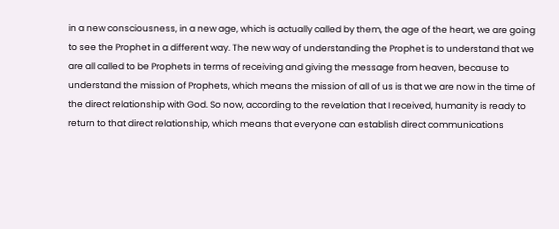in a new consciousness, in a new age, which is actually called by them, the age of the heart, we are going to see the Prophet in a different way. The new way of understanding the Prophet is to understand that we are all called to be Prophets in terms of receiving and giving the message from heaven, because to understand the mission of Prophets, which means the mission of all of us is that we are now in the time of the direct relationship with God. So now, according to the revelation that I received, humanity is ready to return to that direct relationship, which means that everyone can establish direct communications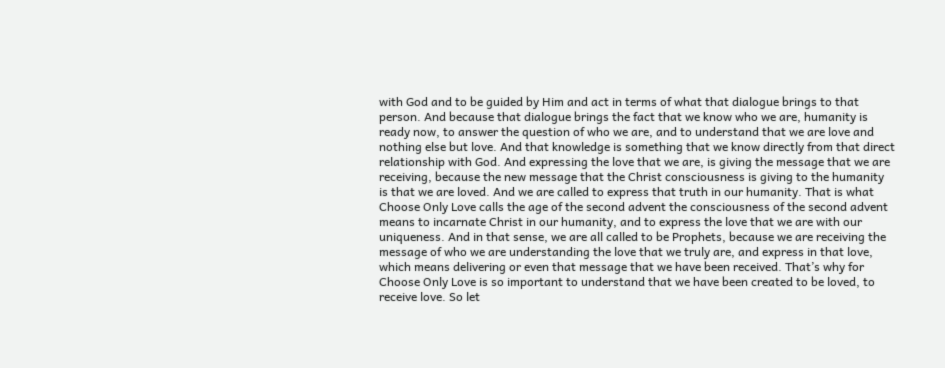with God and to be guided by Him and act in terms of what that dialogue brings to that person. And because that dialogue brings the fact that we know who we are, humanity is ready now, to answer the question of who we are, and to understand that we are love and nothing else but love. And that knowledge is something that we know directly from that direct relationship with God. And expressing the love that we are, is giving the message that we are receiving, because the new message that the Christ consciousness is giving to the humanity is that we are loved. And we are called to express that truth in our humanity. That is what Choose Only Love calls the age of the second advent the consciousness of the second advent means to incarnate Christ in our humanity, and to express the love that we are with our uniqueness. And in that sense, we are all called to be Prophets, because we are receiving the message of who we are understanding the love that we truly are, and express in that love, which means delivering or even that message that we have been received. That’s why for Choose Only Love is so important to understand that we have been created to be loved, to receive love. So let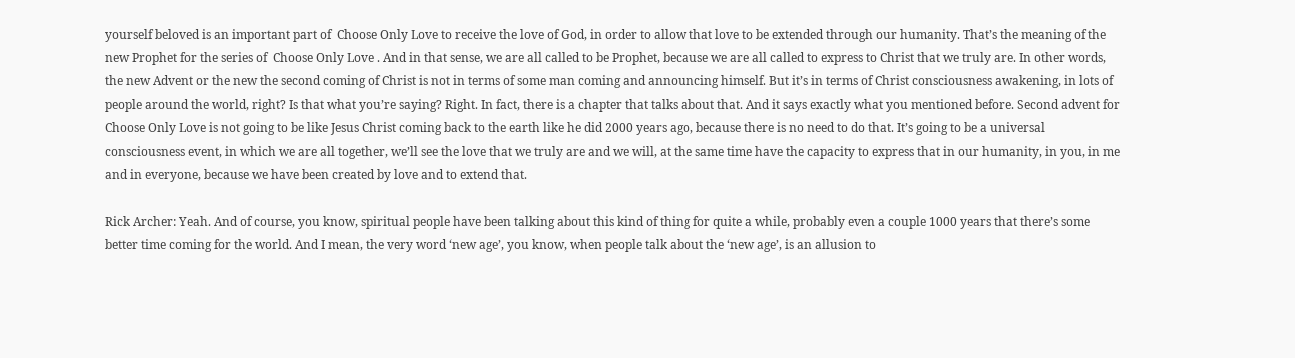yourself beloved is an important part of  Choose Only Love to receive the love of God, in order to allow that love to be extended through our humanity. That’s the meaning of the new Prophet for the series of  Choose Only Love . And in that sense, we are all called to be Prophet, because we are all called to express to Christ that we truly are. In other words, the new Advent or the new the second coming of Christ is not in terms of some man coming and announcing himself. But it’s in terms of Christ consciousness awakening, in lots of people around the world, right? Is that what you’re saying? Right. In fact, there is a chapter that talks about that. And it says exactly what you mentioned before. Second advent for Choose Only Love is not going to be like Jesus Christ coming back to the earth like he did 2000 years ago, because there is no need to do that. It’s going to be a universal consciousness event, in which we are all together, we’ll see the love that we truly are and we will, at the same time have the capacity to express that in our humanity, in you, in me and in everyone, because we have been created by love and to extend that.

Rick Archer: Yeah. And of course, you know, spiritual people have been talking about this kind of thing for quite a while, probably even a couple 1000 years that there’s some better time coming for the world. And I mean, the very word ‘new age’, you know, when people talk about the ‘new age’, is an allusion to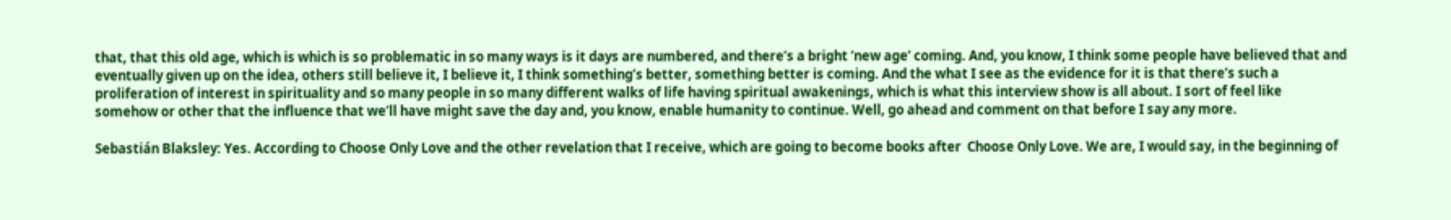that, that this old age, which is which is so problematic in so many ways is it days are numbered, and there’s a bright ‘new age’ coming. And, you know, I think some people have believed that and eventually given up on the idea, others still believe it, I believe it, I think something’s better, something better is coming. And the what I see as the evidence for it is that there’s such a proliferation of interest in spirituality and so many people in so many different walks of life having spiritual awakenings, which is what this interview show is all about. I sort of feel like somehow or other that the influence that we’ll have might save the day and, you know, enable humanity to continue. Well, go ahead and comment on that before I say any more.

Sebastián Blaksley: Yes. According to Choose Only Love and the other revelation that I receive, which are going to become books after  Choose Only Love. We are, I would say, in the beginning of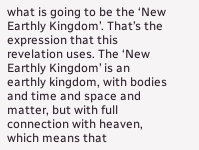what is going to be the ‘New Earthly Kingdom’. That’s the expression that this revelation uses. The ‘New Earthly Kingdom’ is an earthly kingdom, with bodies and time and space and matter, but with full connection with heaven, which means that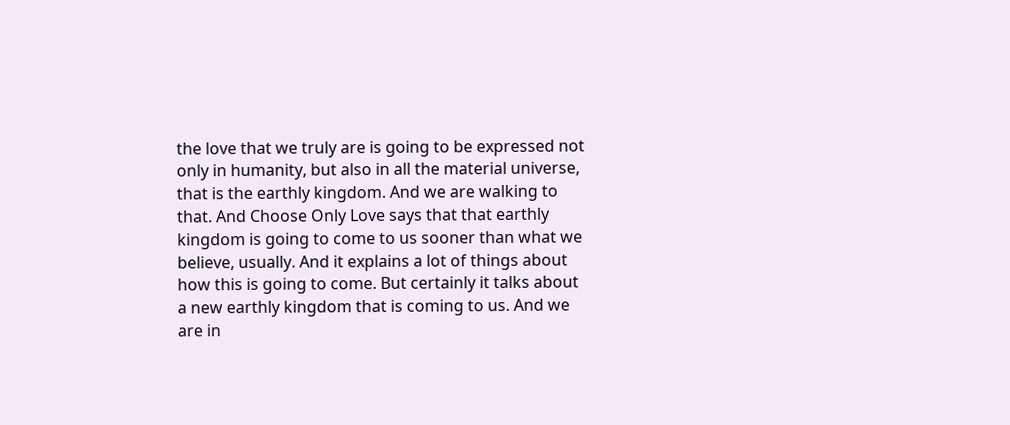the love that we truly are is going to be expressed not only in humanity, but also in all the material universe, that is the earthly kingdom. And we are walking to that. And Choose Only Love says that that earthly kingdom is going to come to us sooner than what we believe, usually. And it explains a lot of things about how this is going to come. But certainly it talks about a new earthly kingdom that is coming to us. And we are in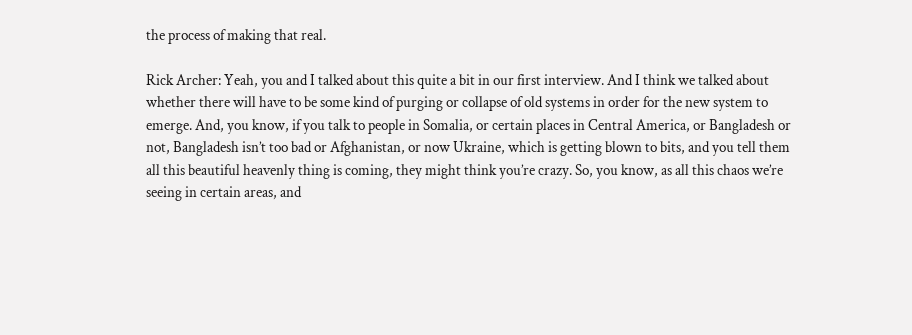the process of making that real.

Rick Archer: Yeah, you and I talked about this quite a bit in our first interview. And I think we talked about whether there will have to be some kind of purging or collapse of old systems in order for the new system to emerge. And, you know, if you talk to people in Somalia, or certain places in Central America, or Bangladesh or not, Bangladesh isn’t too bad or Afghanistan, or now Ukraine, which is getting blown to bits, and you tell them all this beautiful heavenly thing is coming, they might think you’re crazy. So, you know, as all this chaos we’re seeing in certain areas, and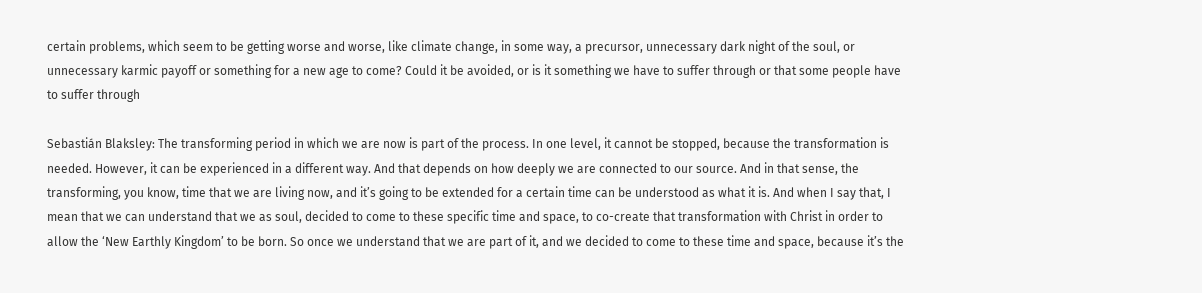certain problems, which seem to be getting worse and worse, like climate change, in some way, a precursor, unnecessary dark night of the soul, or unnecessary karmic payoff or something for a new age to come? Could it be avoided, or is it something we have to suffer through or that some people have to suffer through

Sebastián Blaksley: The transforming period in which we are now is part of the process. In one level, it cannot be stopped, because the transformation is needed. However, it can be experienced in a different way. And that depends on how deeply we are connected to our source. And in that sense, the transforming, you know, time that we are living now, and it’s going to be extended for a certain time can be understood as what it is. And when I say that, I mean that we can understand that we as soul, decided to come to these specific time and space, to co-create that transformation with Christ in order to allow the ‘New Earthly Kingdom’ to be born. So once we understand that we are part of it, and we decided to come to these time and space, because it’s the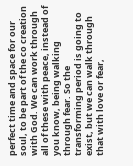perfect time and space for our soul, to be part of the co creation with God. We can work through all of these with peace, instead of you know, being walking through fear. So the transforming period is going to exist, but we can walk through that with love or fear,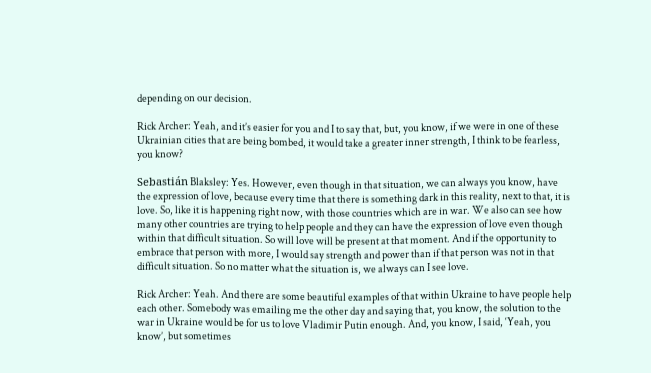depending on our decision.

Rick Archer: Yeah, and it’s easier for you and I to say that, but, you know, if we were in one of these Ukrainian cities that are being bombed, it would take a greater inner strength, I think to be fearless, you know?

Sebastián Blaksley: Yes. However, even though in that situation, we can always you know, have the expression of love, because every time that there is something dark in this reality, next to that, it is love. So, like it is happening right now, with those countries which are in war. We also can see how many other countries are trying to help people and they can have the expression of love even though within that difficult situation. So will love will be present at that moment. And if the opportunity to embrace that person with more, I would say strength and power than if that person was not in that difficult situation. So no matter what the situation is, we always can I see love.

Rick Archer: Yeah. And there are some beautiful examples of that within Ukraine to have people help each other. Somebody was emailing me the other day and saying that, you know, the solution to the war in Ukraine would be for us to love Vladimir Putin enough. And, you know, I said, ‘Yeah, you know’, but sometimes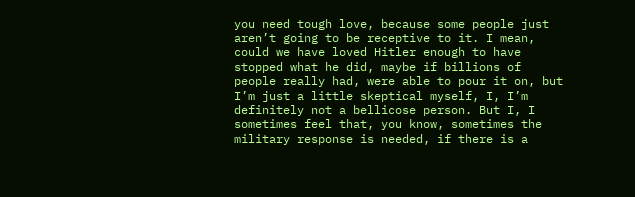you need tough love, because some people just aren’t going to be receptive to it. I mean, could we have loved Hitler enough to have stopped what he did, maybe if billions of people really had, were able to pour it on, but I’m just a little skeptical myself, I, I’m definitely not a bellicose person. But I, I sometimes feel that, you know, sometimes the military response is needed, if there is a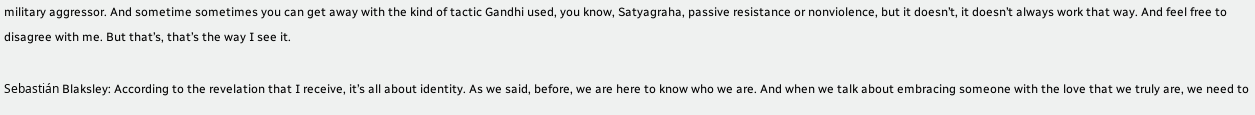military aggressor. And sometime sometimes you can get away with the kind of tactic Gandhi used, you know, Satyagraha, passive resistance or nonviolence, but it doesn’t, it doesn’t always work that way. And feel free to disagree with me. But that’s, that’s the way I see it.

Sebastián Blaksley: According to the revelation that I receive, it’s all about identity. As we said, before, we are here to know who we are. And when we talk about embracing someone with the love that we truly are, we need to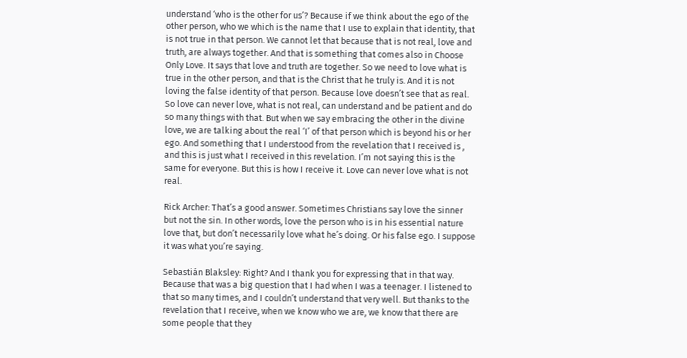understand ‘who is the other for us’? Because if we think about the ego of the other person, who we which is the name that I use to explain that identity, that is not true in that person. We cannot let that because that is not real, love and truth, are always together. And that is something that comes also in Choose Only Love. It says that love and truth are together. So we need to love what is true in the other person, and that is the Christ that he truly is. And it is not loving the false identity of that person. Because love doesn’t see that as real. So love can never love, what is not real, can understand and be patient and do so many things with that. But when we say embracing the other in the divine love, we are talking about the real ‘I’ of that person which is beyond his or her ego. And something that I understood from the revelation that I received is , and this is just what I received in this revelation. I’m not saying this is the same for everyone. But this is how I receive it. Love can never love what is not real.

Rick Archer: That’s a good answer. Sometimes Christians say love the sinner but not the sin. In other words, love the person who is in his essential nature love that, but don’t necessarily love what he’s doing. Or his false ego. I suppose it was what you’re saying.

Sebastián Blaksley: Right? And I thank you for expressing that in that way. Because that was a big question that I had when I was a teenager. I listened to that so many times, and I couldn’t understand that very well. But thanks to the revelation that I receive, when we know who we are, we know that there are some people that they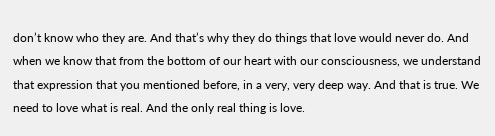don’t know who they are. And that’s why they do things that love would never do. And when we know that from the bottom of our heart with our consciousness, we understand that expression that you mentioned before, in a very, very deep way. And that is true. We need to love what is real. And the only real thing is love.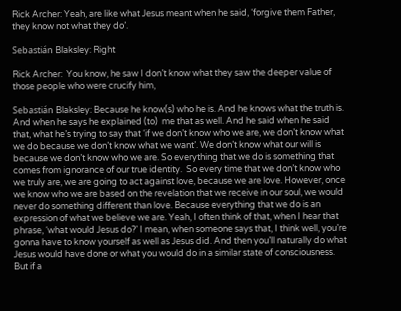Rick Archer: Yeah, are like what Jesus meant when he said, ‘forgive them Father, they know not what they do’.

Sebastián Blaksley: Right

Rick Archer:  You know, he saw I don’t know what they saw the deeper value of those people who were crucify him,

Sebastián Blaksley: Because he know(s) who he is. And he knows what the truth is. And when he says he explained (to)  me that as well. And he said when he said that, what he’s trying to say that ‘if we don’t know who we are, we don’t know what we do because we don’t know what we want’. We don’t know what our will is because we don’t know who we are. So everything that we do is something that comes from ignorance of our true identity.  So every time that we don’t know who we truly are, we are going to act against love, because we are love. However, once we know who we are based on the revelation that we receive in our soul, we would never do something different than love. Because everything that we do is an expression of what we believe we are. Yeah, I often think of that, when I hear that phrase, ‘what would Jesus do?’ I mean, when someone says that, I think well, you’re gonna have to know yourself as well as Jesus did. And then you’ll naturally do what Jesus would have done or what you would do in a similar state of consciousness. But if a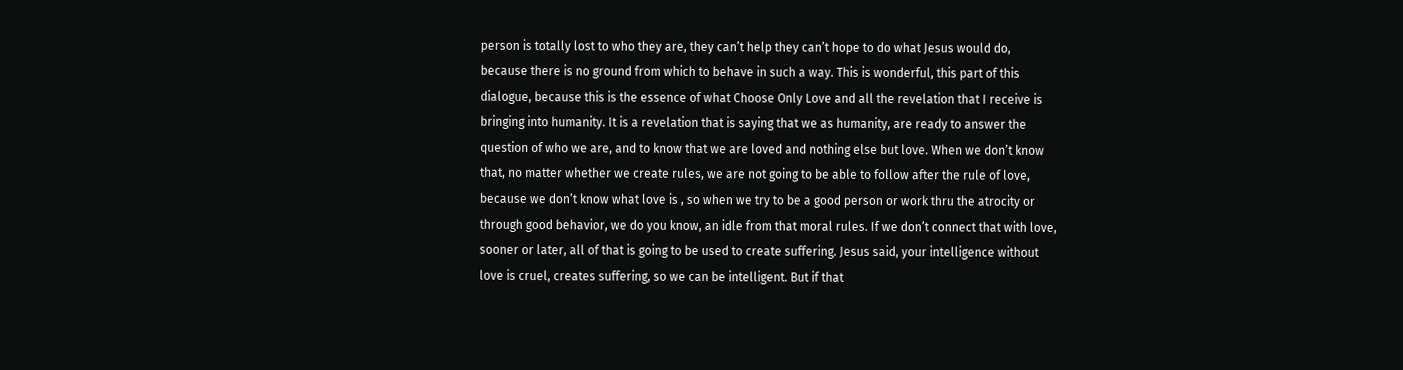person is totally lost to who they are, they can’t help they can’t hope to do what Jesus would do, because there is no ground from which to behave in such a way. This is wonderful, this part of this dialogue, because this is the essence of what Choose Only Love and all the revelation that I receive is bringing into humanity. It is a revelation that is saying that we as humanity, are ready to answer the question of who we are, and to know that we are loved and nothing else but love. When we don’t know that, no matter whether we create rules, we are not going to be able to follow after the rule of love, because we don’t know what love is , so when we try to be a good person or work thru the atrocity or through good behavior, we do you know, an idle from that moral rules. If we don’t connect that with love, sooner or later, all of that is going to be used to create suffering. Jesus said, your intelligence without love is cruel, creates suffering, so we can be intelligent. But if that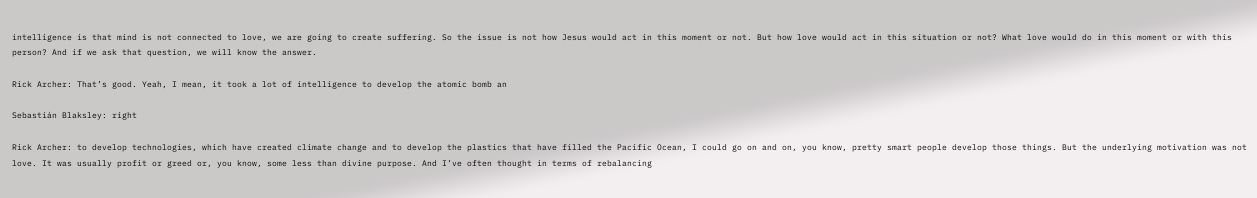intelligence is that mind is not connected to love, we are going to create suffering. So the issue is not how Jesus would act in this moment or not. But how love would act in this situation or not? What love would do in this moment or with this person? And if we ask that question, we will know the answer.

Rick Archer: That’s good. Yeah, I mean, it took a lot of intelligence to develop the atomic bomb an

Sebastián Blaksley: right

Rick Archer: to develop technologies, which have created climate change and to develop the plastics that have filled the Pacific Ocean, I could go on and on, you know, pretty smart people develop those things. But the underlying motivation was not love. It was usually profit or greed or, you know, some less than divine purpose. And I’ve often thought in terms of rebalancing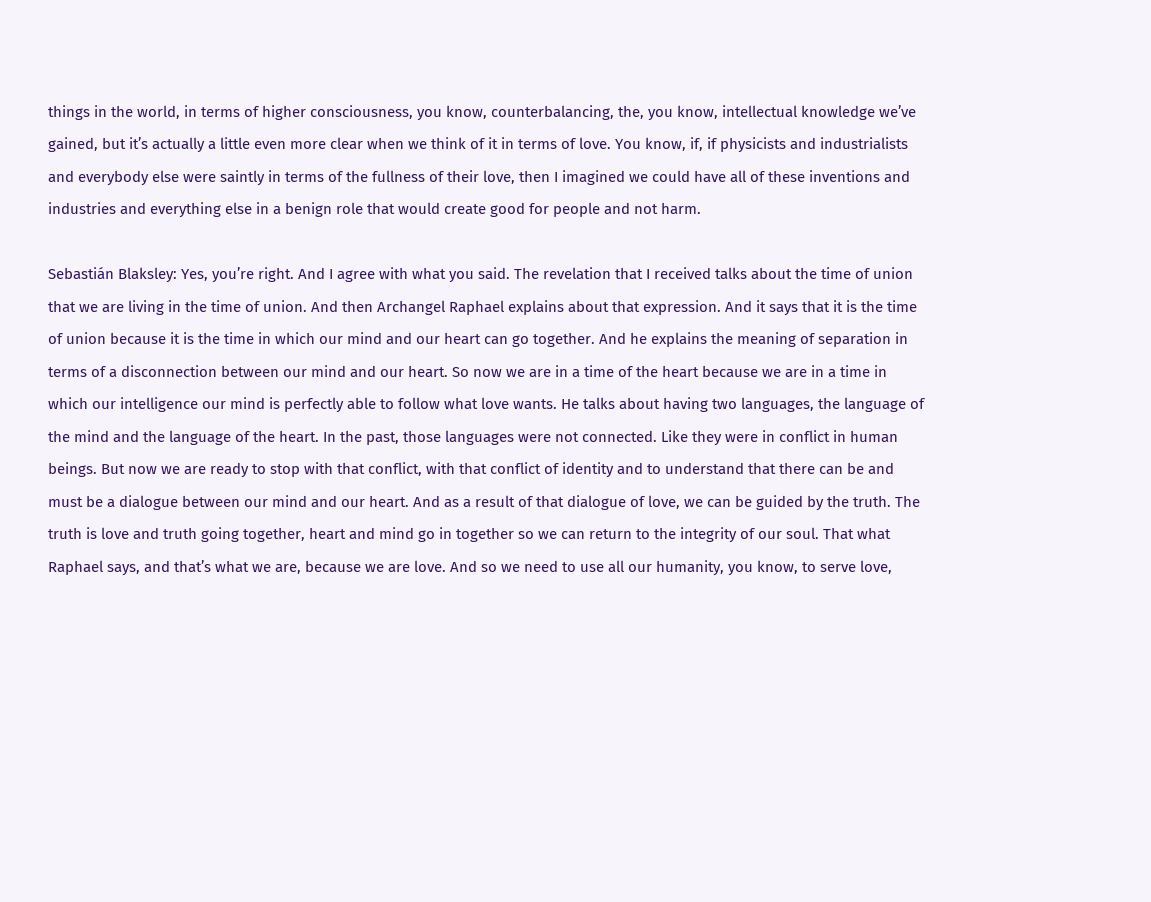things in the world, in terms of higher consciousness, you know, counterbalancing, the, you know, intellectual knowledge we’ve gained, but it’s actually a little even more clear when we think of it in terms of love. You know, if, if physicists and industrialists and everybody else were saintly in terms of the fullness of their love, then I imagined we could have all of these inventions and industries and everything else in a benign role that would create good for people and not harm.

Sebastián Blaksley: Yes, you’re right. And I agree with what you said. The revelation that I received talks about the time of union that we are living in the time of union. And then Archangel Raphael explains about that expression. And it says that it is the time of union because it is the time in which our mind and our heart can go together. And he explains the meaning of separation in terms of a disconnection between our mind and our heart. So now we are in a time of the heart because we are in a time in which our intelligence our mind is perfectly able to follow what love wants. He talks about having two languages, the language of the mind and the language of the heart. In the past, those languages were not connected. Like they were in conflict in human beings. But now we are ready to stop with that conflict, with that conflict of identity and to understand that there can be and must be a dialogue between our mind and our heart. And as a result of that dialogue of love, we can be guided by the truth. The truth is love and truth going together, heart and mind go in together so we can return to the integrity of our soul. That what Raphael says, and that’s what we are, because we are love. And so we need to use all our humanity, you know, to serve love,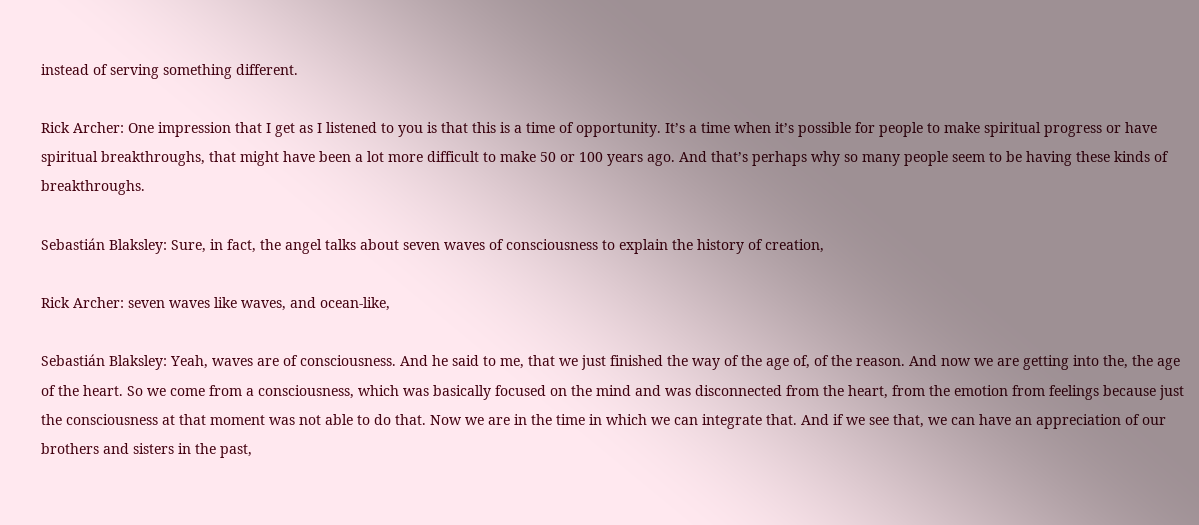instead of serving something different.

Rick Archer: One impression that I get as I listened to you is that this is a time of opportunity. It’s a time when it’s possible for people to make spiritual progress or have spiritual breakthroughs, that might have been a lot more difficult to make 50 or 100 years ago. And that’s perhaps why so many people seem to be having these kinds of breakthroughs.

Sebastián Blaksley: Sure, in fact, the angel talks about seven waves of consciousness to explain the history of creation,

Rick Archer: seven waves like waves, and ocean-like,

Sebastián Blaksley: Yeah, waves are of consciousness. And he said to me, that we just finished the way of the age of, of the reason. And now we are getting into the, the age of the heart. So we come from a consciousness, which was basically focused on the mind and was disconnected from the heart, from the emotion from feelings because just the consciousness at that moment was not able to do that. Now we are in the time in which we can integrate that. And if we see that, we can have an appreciation of our brothers and sisters in the past,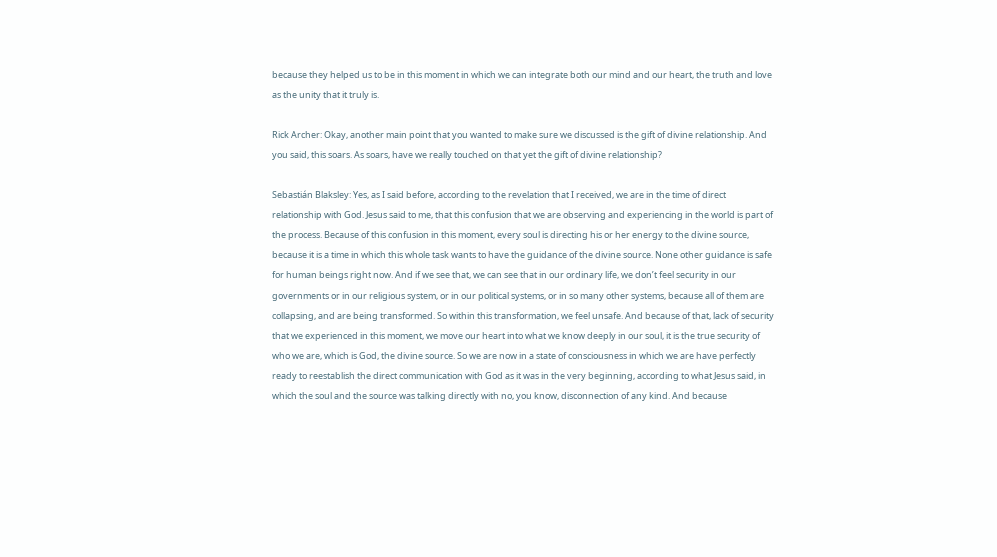because they helped us to be in this moment in which we can integrate both our mind and our heart, the truth and love as the unity that it truly is.

Rick Archer: Okay, another main point that you wanted to make sure we discussed is the gift of divine relationship. And you said, this soars. As soars, have we really touched on that yet the gift of divine relationship?

Sebastián Blaksley: Yes, as I said before, according to the revelation that I received, we are in the time of direct relationship with God. Jesus said to me, that this confusion that we are observing and experiencing in the world is part of the process. Because of this confusion in this moment, every soul is directing his or her energy to the divine source, because it is a time in which this whole task wants to have the guidance of the divine source. None other guidance is safe for human beings right now. And if we see that, we can see that in our ordinary life, we don’t feel security in our governments or in our religious system, or in our political systems, or in so many other systems, because all of them are collapsing, and are being transformed. So within this transformation, we feel unsafe. And because of that, lack of security that we experienced in this moment, we move our heart into what we know deeply in our soul, it is the true security of who we are, which is God, the divine source. So we are now in a state of consciousness in which we are have perfectly ready to reestablish the direct communication with God as it was in the very beginning, according to what Jesus said, in which the soul and the source was talking directly with no, you know, disconnection of any kind. And because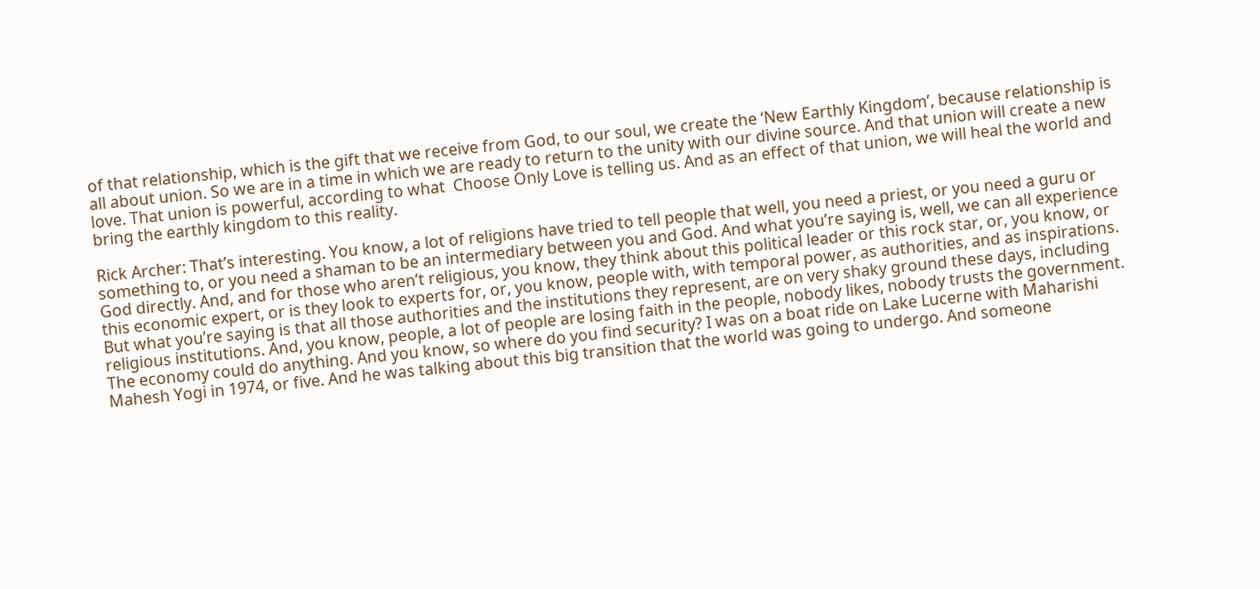of that relationship, which is the gift that we receive from God, to our soul, we create the ‘New Earthly Kingdom’, because relationship is all about union. So we are in a time in which we are ready to return to the unity with our divine source. And that union will create a new love. That union is powerful, according to what  Choose Only Love is telling us. And as an effect of that union, we will heal the world and bring the earthly kingdom to this reality.

Rick Archer: That’s interesting. You know, a lot of religions have tried to tell people that well, you need a priest, or you need a guru or something to, or you need a shaman to be an intermediary between you and God. And what you’re saying is, well, we can all experience God directly. And, and for those who aren’t religious, you know, they think about this political leader or this rock star, or, you know, or this economic expert, or is they look to experts for, or, you know, people with, with temporal power, as authorities, and as inspirations. But what you’re saying is that all those authorities and the institutions they represent, are on very shaky ground these days, including religious institutions. And, you know, people, a lot of people are losing faith in the people, nobody likes, nobody trusts the government. The economy could do anything. And you know, so where do you find security? I was on a boat ride on Lake Lucerne with Maharishi Mahesh Yogi in 1974, or five. And he was talking about this big transition that the world was going to undergo. And someone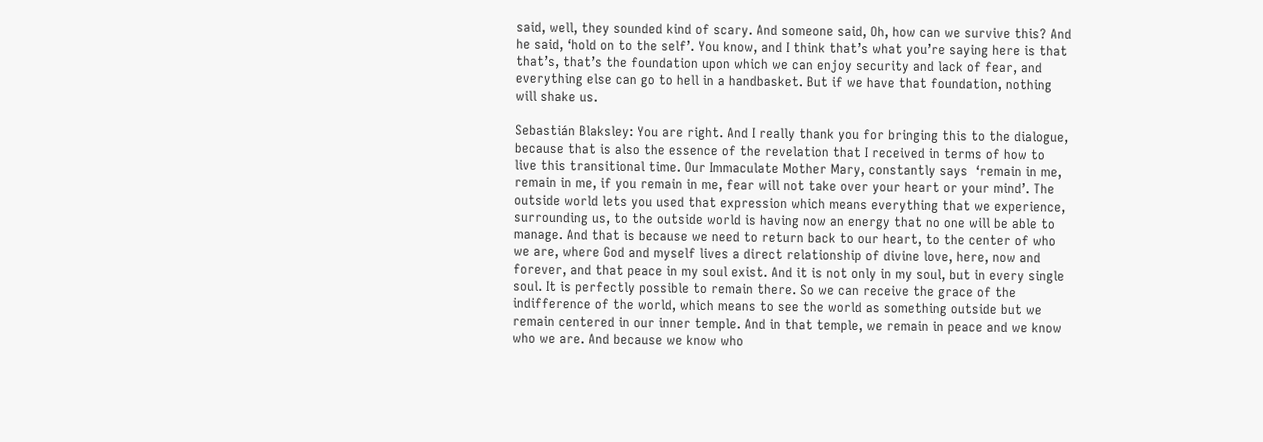said, well, they sounded kind of scary. And someone said, Oh, how can we survive this? And he said, ‘hold on to the self’. You know, and I think that’s what you’re saying here is that that’s, that’s the foundation upon which we can enjoy security and lack of fear, and everything else can go to hell in a handbasket. But if we have that foundation, nothing will shake us.

Sebastián Blaksley: You are right. And I really thank you for bringing this to the dialogue, because that is also the essence of the revelation that I received in terms of how to live this transitional time. Our Immaculate Mother Mary, constantly says  ‘remain in me, remain in me, if you remain in me, fear will not take over your heart or your mind’. The outside world lets you used that expression which means everything that we experience, surrounding us, to the outside world is having now an energy that no one will be able to manage. And that is because we need to return back to our heart, to the center of who we are, where God and myself lives a direct relationship of divine love, here, now and forever, and that peace in my soul exist. And it is not only in my soul, but in every single soul. It is perfectly possible to remain there. So we can receive the grace of the indifference of the world, which means to see the world as something outside but we remain centered in our inner temple. And in that temple, we remain in peace and we know who we are. And because we know who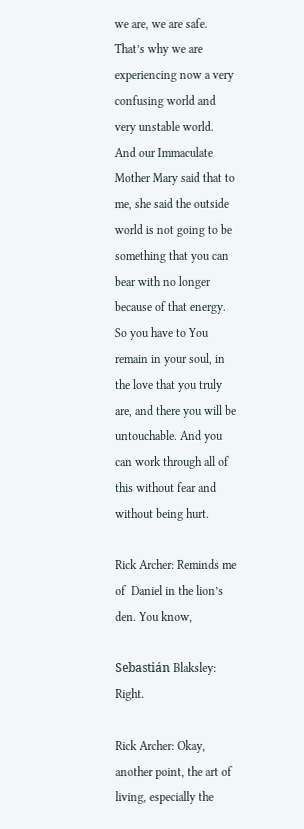we are, we are safe. That’s why we are experiencing now a very confusing world and very unstable world. And our Immaculate Mother Mary said that to me, she said the outside world is not going to be something that you can bear with no longer because of that energy. So you have to You remain in your soul, in the love that you truly are, and there you will be untouchable. And you can work through all of this without fear and without being hurt.

Rick Archer: Reminds me of  Daniel in the lion’s den. You know,

Sebastián Blaksley:  Right.

Rick Archer: Okay, another point, the art of living, especially the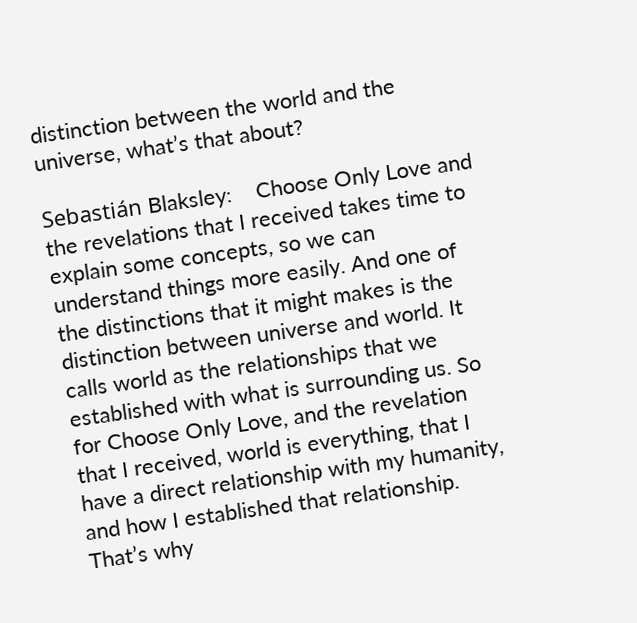distinction between the world and the universe, what’s that about?

Sebastián Blaksley:    Choose Only Love and the revelations that I received takes time to explain some concepts, so we can understand things more easily. And one of the distinctions that it might makes is the distinction between universe and world. It calls world as the relationships that we established with what is surrounding us. So for Choose Only Love, and the revelation that I received, world is everything, that I have a direct relationship with my humanity, and how I established that relationship. That’s why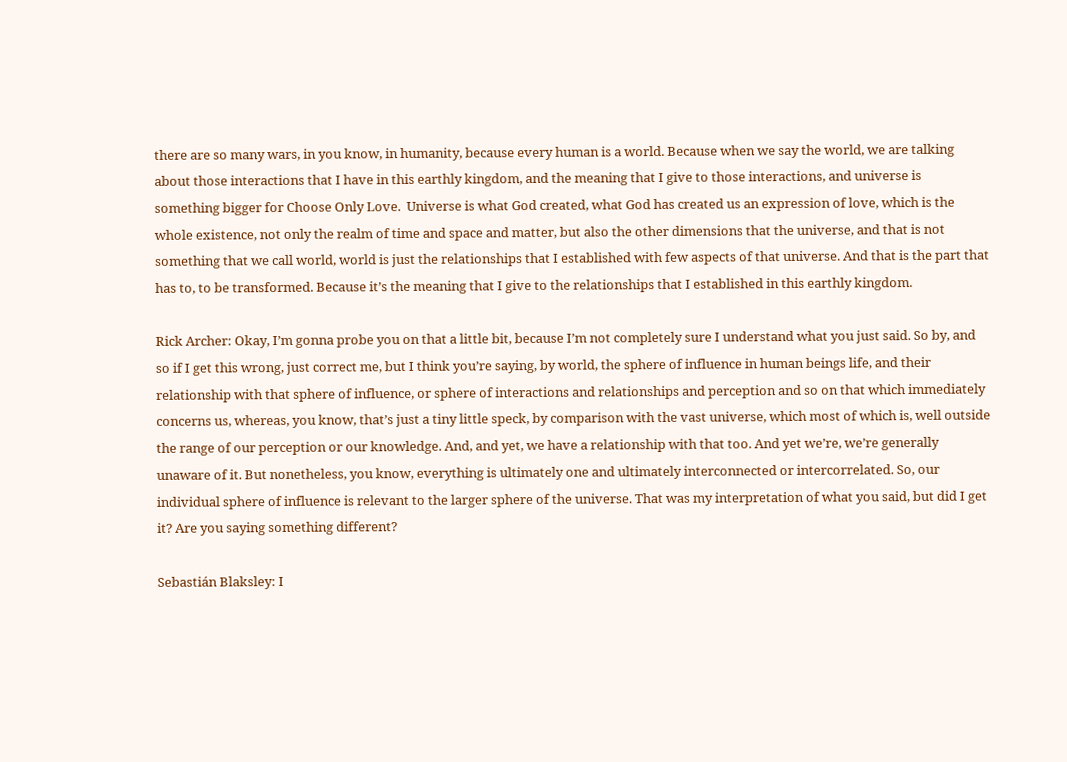there are so many wars, in you know, in humanity, because every human is a world. Because when we say the world, we are talking about those interactions that I have in this earthly kingdom, and the meaning that I give to those interactions, and universe is something bigger for Choose Only Love.  Universe is what God created, what God has created us an expression of love, which is the whole existence, not only the realm of time and space and matter, but also the other dimensions that the universe, and that is not something that we call world, world is just the relationships that I established with few aspects of that universe. And that is the part that has to, to be transformed. Because it’s the meaning that I give to the relationships that I established in this earthly kingdom.

Rick Archer: Okay, I’m gonna probe you on that a little bit, because I’m not completely sure I understand what you just said. So by, and so if I get this wrong, just correct me, but I think you’re saying, by world, the sphere of influence in human beings life, and their relationship with that sphere of influence, or sphere of interactions and relationships and perception and so on that which immediately concerns us, whereas, you know, that’s just a tiny little speck, by comparison with the vast universe, which most of which is, well outside the range of our perception or our knowledge. And, and yet, we have a relationship with that too. And yet we’re, we’re generally unaware of it. But nonetheless, you know, everything is ultimately one and ultimately interconnected or intercorrelated. So, our individual sphere of influence is relevant to the larger sphere of the universe. That was my interpretation of what you said, but did I get it? Are you saying something different?

Sebastián Blaksley: I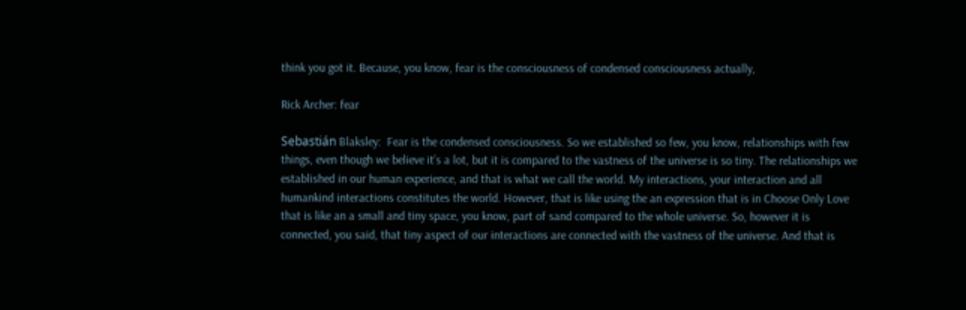think you got it. Because, you know, fear is the consciousness of condensed consciousness actually,

Rick Archer: fear

Sebastián Blaksley:  Fear is the condensed consciousness. So we established so few, you know, relationships with few things, even though we believe it’s a lot, but it is compared to the vastness of the universe is so tiny. The relationships we established in our human experience, and that is what we call the world. My interactions, your interaction and all humankind interactions constitutes the world. However, that is like using the an expression that is in Choose Only Love that is like an a small and tiny space, you know, part of sand compared to the whole universe. So, however it is connected, you said, that tiny aspect of our interactions are connected with the vastness of the universe. And that is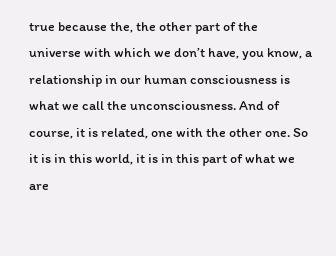true because the, the other part of the universe with which we don’t have, you know, a relationship in our human consciousness is what we call the unconsciousness. And of course, it is related, one with the other one. So it is in this world, it is in this part of what we are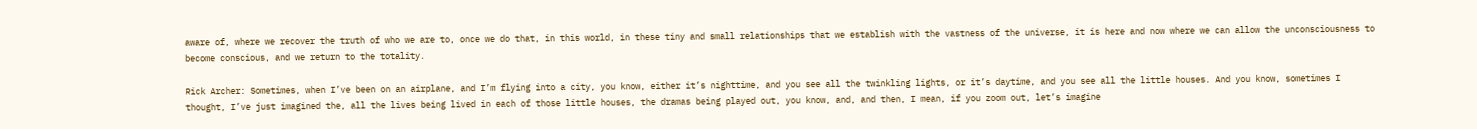aware of, where we recover the truth of who we are to, once we do that, in this world, in these tiny and small relationships that we establish with the vastness of the universe, it is here and now where we can allow the unconsciousness to become conscious, and we return to the totality.

Rick Archer: Sometimes, when I’ve been on an airplane, and I’m flying into a city, you know, either it’s nighttime, and you see all the twinkling lights, or it’s daytime, and you see all the little houses. And you know, sometimes I thought, I’ve just imagined the, all the lives being lived in each of those little houses, the dramas being played out, you know, and, and then, I mean, if you zoom out, let’s imagine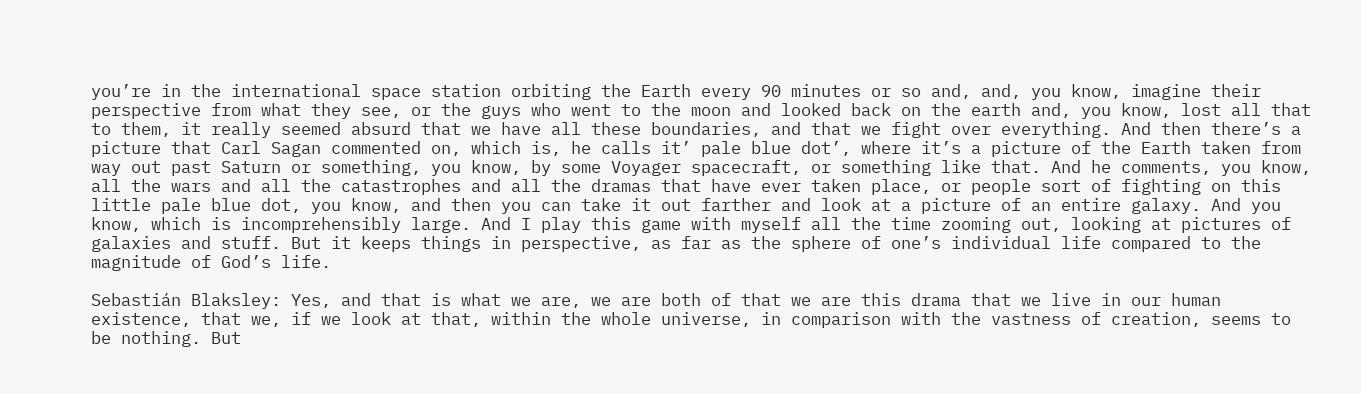you’re in the international space station orbiting the Earth every 90 minutes or so and, and, you know, imagine their perspective from what they see, or the guys who went to the moon and looked back on the earth and, you know, lost all that to them, it really seemed absurd that we have all these boundaries, and that we fight over everything. And then there’s a picture that Carl Sagan commented on, which is, he calls it’ pale blue dot’, where it’s a picture of the Earth taken from way out past Saturn or something, you know, by some Voyager spacecraft, or something like that. And he comments, you know, all the wars and all the catastrophes and all the dramas that have ever taken place, or people sort of fighting on this little pale blue dot, you know, and then you can take it out farther and look at a picture of an entire galaxy. And you know, which is incomprehensibly large. And I play this game with myself all the time zooming out, looking at pictures of galaxies and stuff. But it keeps things in perspective, as far as the sphere of one’s individual life compared to the magnitude of God’s life.

Sebastián Blaksley: Yes, and that is what we are, we are both of that we are this drama that we live in our human existence, that we, if we look at that, within the whole universe, in comparison with the vastness of creation, seems to be nothing. But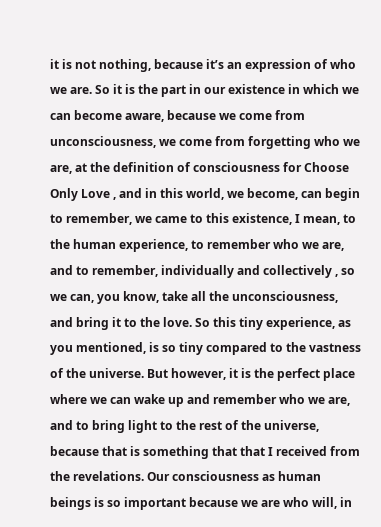it is not nothing, because it’s an expression of who we are. So it is the part in our existence in which we can become aware, because we come from unconsciousness, we come from forgetting who we are, at the definition of consciousness for Choose Only Love , and in this world, we become, can begin to remember, we came to this existence, I mean, to the human experience, to remember who we are, and to remember, individually and collectively , so we can, you know, take all the unconsciousness, and bring it to the love. So this tiny experience, as you mentioned, is so tiny compared to the vastness of the universe. But however, it is the perfect place where we can wake up and remember who we are, and to bring light to the rest of the universe, because that is something that that I received from the revelations. Our consciousness as human beings is so important because we are who will, in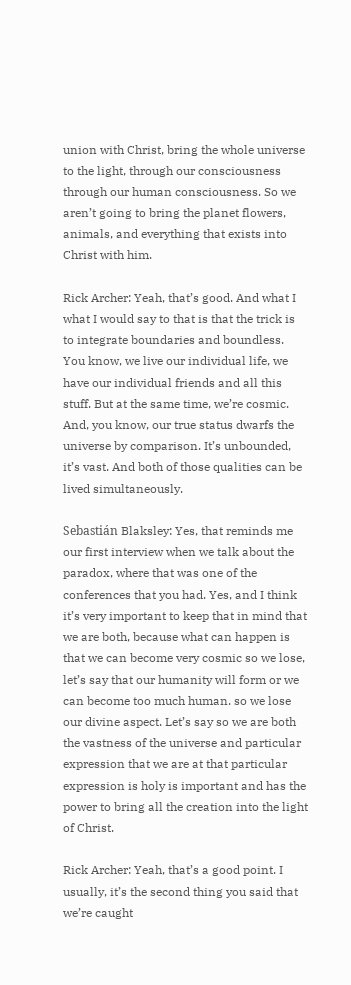union with Christ, bring the whole universe to the light, through our consciousness through our human consciousness. So we aren’t going to bring the planet flowers, animals, and everything that exists into Christ with him.

Rick Archer: Yeah, that’s good. And what I what I would say to that is that the trick is to integrate boundaries and boundless. You know, we live our individual life, we have our individual friends and all this stuff. But at the same time, we’re cosmic. And, you know, our true status dwarfs the universe by comparison. It’s unbounded, it’s vast. And both of those qualities can be lived simultaneously.

Sebastián Blaksley: Yes, that reminds me our first interview when we talk about the paradox, where that was one of the conferences that you had. Yes, and I think it’s very important to keep that in mind that we are both, because what can happen is that we can become very cosmic so we lose, let’s say that our humanity will form or we can become too much human. so we lose our divine aspect. Let’s say so we are both the vastness of the universe and particular expression that we are at that particular expression is holy is important and has the power to bring all the creation into the light of Christ.

Rick Archer: Yeah, that’s a good point. I usually, it’s the second thing you said that we’re caught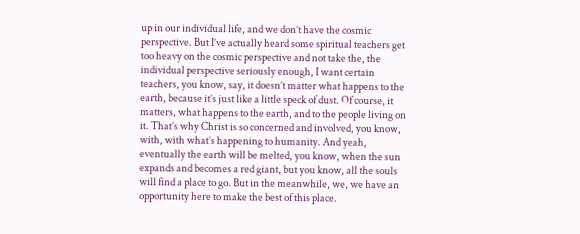up in our individual life, and we don’t have the cosmic perspective. But I’ve actually heard some spiritual teachers get too heavy on the cosmic perspective and not take the, the individual perspective seriously enough, I want certain teachers, you know, say, it doesn’t matter what happens to the earth, because it’s just like a little speck of dust. Of course, it matters, what happens to the earth, and to the people living on it. That’s why Christ is so concerned and involved, you know, with, with what’s happening to humanity. And yeah, eventually the earth will be melted, you know, when the sun expands and becomes a red giant, but you know, all the souls will find a place to go. But in the meanwhile, we, we have an opportunity here to make the best of this place.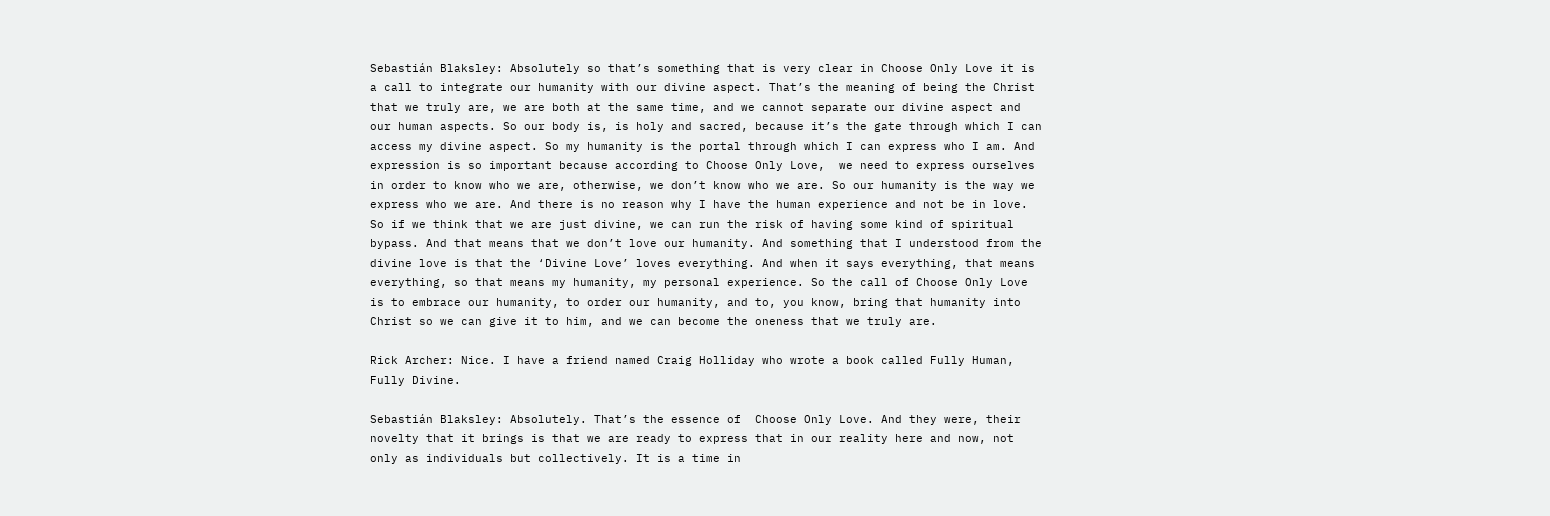Sebastián Blaksley: Absolutely so that’s something that is very clear in Choose Only Love it is a call to integrate our humanity with our divine aspect. That’s the meaning of being the Christ that we truly are, we are both at the same time, and we cannot separate our divine aspect and our human aspects. So our body is, is holy and sacred, because it’s the gate through which I can access my divine aspect. So my humanity is the portal through which I can express who I am. And expression is so important because according to Choose Only Love,  we need to express ourselves in order to know who we are, otherwise, we don’t know who we are. So our humanity is the way we express who we are. And there is no reason why I have the human experience and not be in love. So if we think that we are just divine, we can run the risk of having some kind of spiritual bypass. And that means that we don’t love our humanity. And something that I understood from the divine love is that the ‘Divine Love’ loves everything. And when it says everything, that means everything, so that means my humanity, my personal experience. So the call of Choose Only Love is to embrace our humanity, to order our humanity, and to, you know, bring that humanity into Christ so we can give it to him, and we can become the oneness that we truly are.

Rick Archer: Nice. I have a friend named Craig Holliday who wrote a book called Fully Human, Fully Divine.

Sebastián Blaksley: Absolutely. That’s the essence of  Choose Only Love. And they were, their novelty that it brings is that we are ready to express that in our reality here and now, not only as individuals but collectively. It is a time in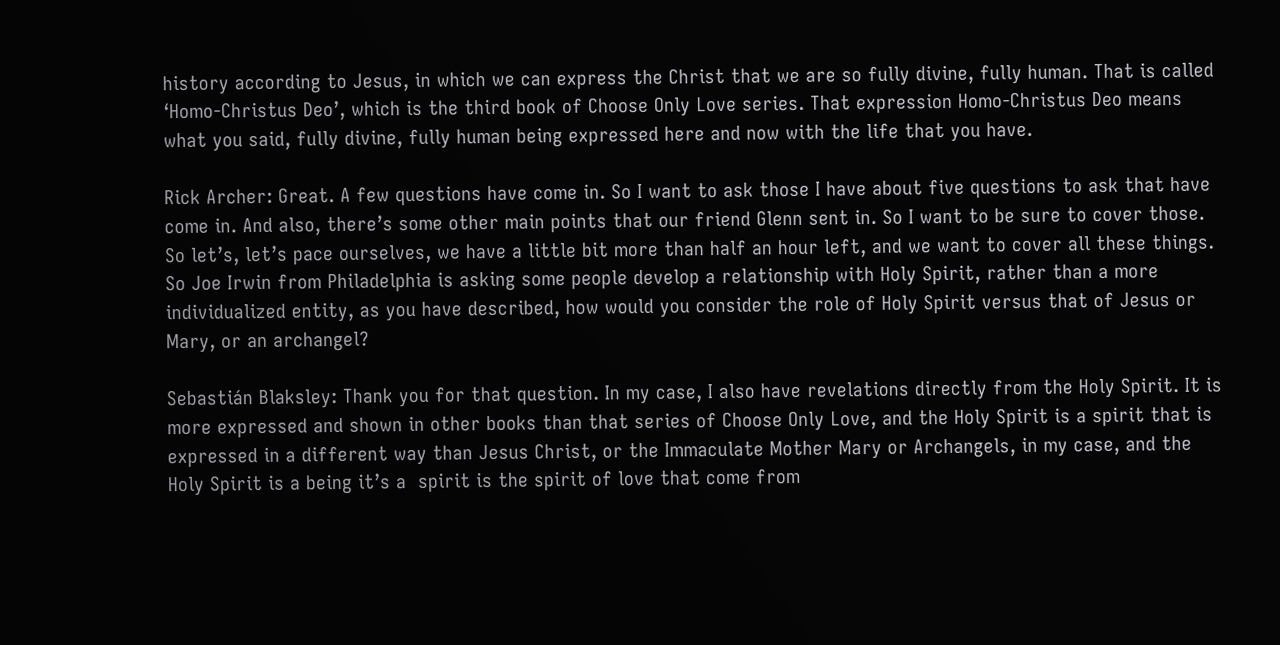history according to Jesus, in which we can express the Christ that we are so fully divine, fully human. That is called ‘Homo-Christus Deo’, which is the third book of Choose Only Love series. That expression Homo-Christus Deo means what you said, fully divine, fully human being expressed here and now with the life that you have.

Rick Archer: Great. A few questions have come in. So I want to ask those I have about five questions to ask that have come in. And also, there’s some other main points that our friend Glenn sent in. So I want to be sure to cover those. So let’s, let’s pace ourselves, we have a little bit more than half an hour left, and we want to cover all these things. So Joe Irwin from Philadelphia is asking some people develop a relationship with Holy Spirit, rather than a more individualized entity, as you have described, how would you consider the role of Holy Spirit versus that of Jesus or Mary, or an archangel?

Sebastián Blaksley: Thank you for that question. In my case, I also have revelations directly from the Holy Spirit. It is more expressed and shown in other books than that series of Choose Only Love, and the Holy Spirit is a spirit that is expressed in a different way than Jesus Christ, or the Immaculate Mother Mary or Archangels, in my case, and the Holy Spirit is a being it’s a  spirit is the spirit of love that come from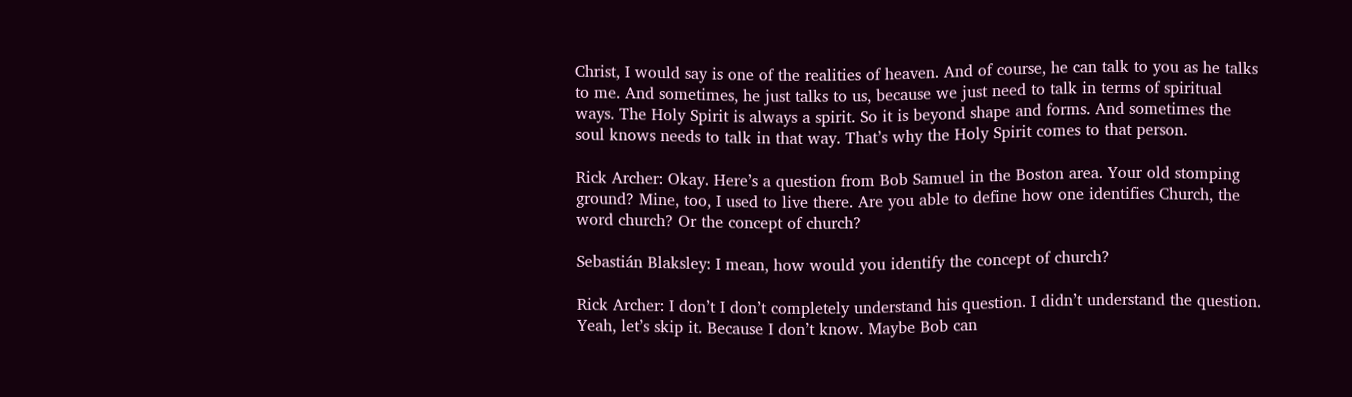Christ, I would say is one of the realities of heaven. And of course, he can talk to you as he talks to me. And sometimes, he just talks to us, because we just need to talk in terms of spiritual ways. The Holy Spirit is always a spirit. So it is beyond shape and forms. And sometimes the soul knows needs to talk in that way. That’s why the Holy Spirit comes to that person.

Rick Archer: Okay. Here’s a question from Bob Samuel in the Boston area. Your old stomping ground? Mine, too, I used to live there. Are you able to define how one identifies Church, the word church? Or the concept of church?

Sebastián Blaksley: I mean, how would you identify the concept of church?

Rick Archer: I don’t I don’t completely understand his question. I didn’t understand the question. Yeah, let’s skip it. Because I don’t know. Maybe Bob can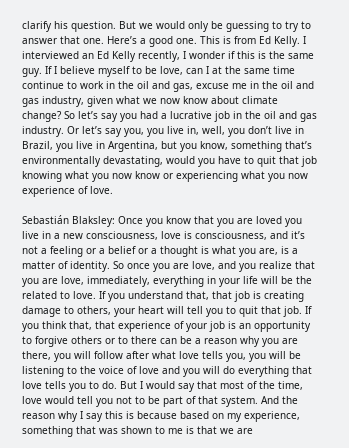clarify his question. But we would only be guessing to try to answer that one. Here’s a good one. This is from Ed Kelly. I interviewed an Ed Kelly recently, I wonder if this is the same guy. If I believe myself to be love, can I at the same time continue to work in the oil and gas, excuse me in the oil and gas industry, given what we now know about climate change? So let’s say you had a lucrative job in the oil and gas industry. Or let’s say you, you live in, well, you don’t live in Brazil, you live in Argentina, but you know, something that’s environmentally devastating, would you have to quit that job knowing what you now know or experiencing what you now experience of love.

Sebastián Blaksley: Once you know that you are loved you live in a new consciousness, love is consciousness, and it’s not a feeling or a belief or a thought is what you are, is a matter of identity. So once you are love, and you realize that you are love, immediately, everything in your life will be the related to love. If you understand that, that job is creating damage to others, your heart will tell you to quit that job. If you think that, that experience of your job is an opportunity to forgive others or to there can be a reason why you are there, you will follow after what love tells you, you will be listening to the voice of love and you will do everything that love tells you to do. But I would say that most of the time, love would tell you not to be part of that system. And the reason why I say this is because based on my experience, something that was shown to me is that we are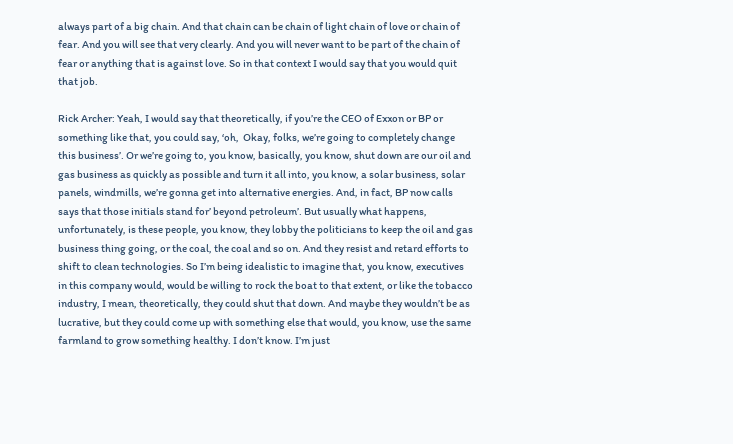always part of a big chain. And that chain can be chain of light chain of love or chain of fear. And you will see that very clearly. And you will never want to be part of the chain of fear or anything that is against love. So in that context I would say that you would quit that job.

Rick Archer: Yeah, I would say that theoretically, if you’re the CEO of Exxon or BP or something like that, you could say, ‘oh,  Okay, folks, we’re going to completely change this business’. Or we’re going to, you know, basically, you know, shut down are our oil and gas business as quickly as possible and turn it all into, you know, a solar business, solar panels, windmills, we’re gonna get into alternative energies. And, in fact, BP now calls says that those initials stand for’ beyond petroleum’. But usually what happens, unfortunately, is these people, you know, they lobby the politicians to keep the oil and gas business thing going, or the coal, the coal and so on. And they resist and retard efforts to shift to clean technologies. So I’m being idealistic to imagine that, you know, executives in this company would, would be willing to rock the boat to that extent, or like the tobacco industry, I mean, theoretically, they could shut that down. And maybe they wouldn’t be as lucrative, but they could come up with something else that would, you know, use the same farmland to grow something healthy. I don’t know. I’m just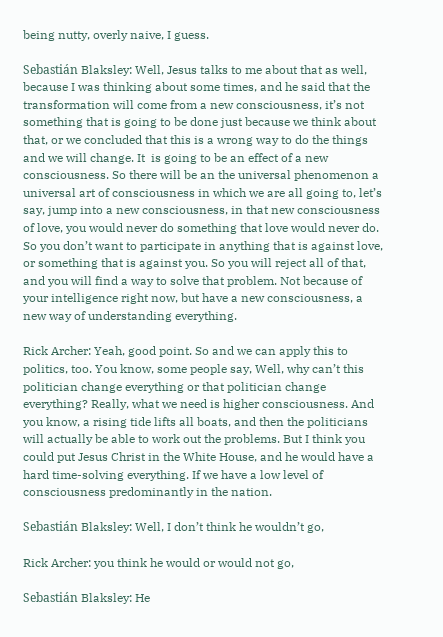being nutty, overly naive, I guess.

Sebastián Blaksley: Well, Jesus talks to me about that as well, because I was thinking about some times, and he said that the transformation will come from a new consciousness, it’s not something that is going to be done just because we think about that, or we concluded that this is a wrong way to do the things and we will change. It  is going to be an effect of a new consciousness. So there will be an the universal phenomenon a universal art of consciousness in which we are all going to, let’s say, jump into a new consciousness, in that new consciousness of love, you would never do something that love would never do. So you don’t want to participate in anything that is against love, or something that is against you. So you will reject all of that, and you will find a way to solve that problem. Not because of your intelligence right now, but have a new consciousness, a new way of understanding everything.

Rick Archer: Yeah, good point. So and we can apply this to politics, too. You know, some people say, Well, why can’t this politician change everything or that politician change everything? Really, what we need is higher consciousness. And you know, a rising tide lifts all boats, and then the politicians will actually be able to work out the problems. But I think you could put Jesus Christ in the White House, and he would have a hard time-solving everything. If we have a low level of consciousness predominantly in the nation.

Sebastián Blaksley: Well, I don’t think he wouldn’t go,

Rick Archer: you think he would or would not go,

Sebastián Blaksley: He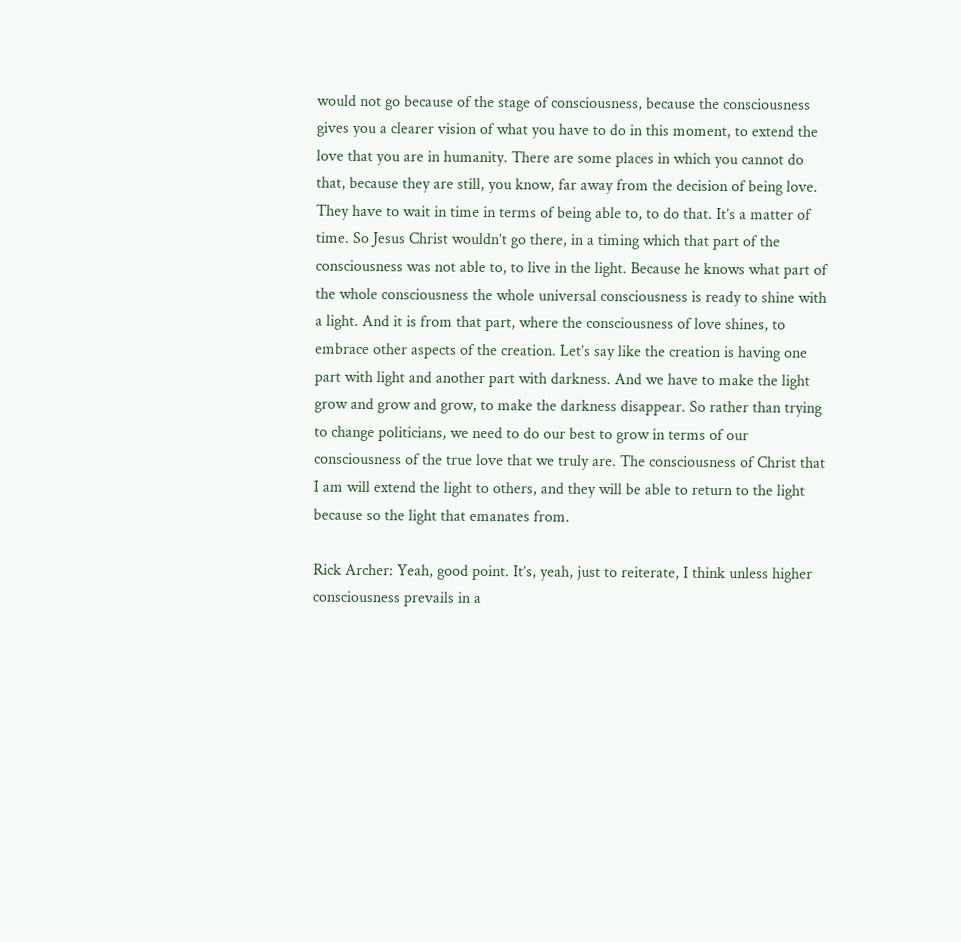would not go because of the stage of consciousness, because the consciousness gives you a clearer vision of what you have to do in this moment, to extend the love that you are in humanity. There are some places in which you cannot do that, because they are still, you know, far away from the decision of being love. They have to wait in time in terms of being able to, to do that. It’s a matter of time. So Jesus Christ wouldn’t go there, in a timing which that part of the consciousness was not able to, to live in the light. Because he knows what part of the whole consciousness the whole universal consciousness is ready to shine with a light. And it is from that part, where the consciousness of love shines, to embrace other aspects of the creation. Let’s say like the creation is having one part with light and another part with darkness. And we have to make the light grow and grow and grow, to make the darkness disappear. So rather than trying to change politicians, we need to do our best to grow in terms of our consciousness of the true love that we truly are. The consciousness of Christ that I am will extend the light to others, and they will be able to return to the light because so the light that emanates from.

Rick Archer: Yeah, good point. It’s, yeah, just to reiterate, I think unless higher consciousness prevails in a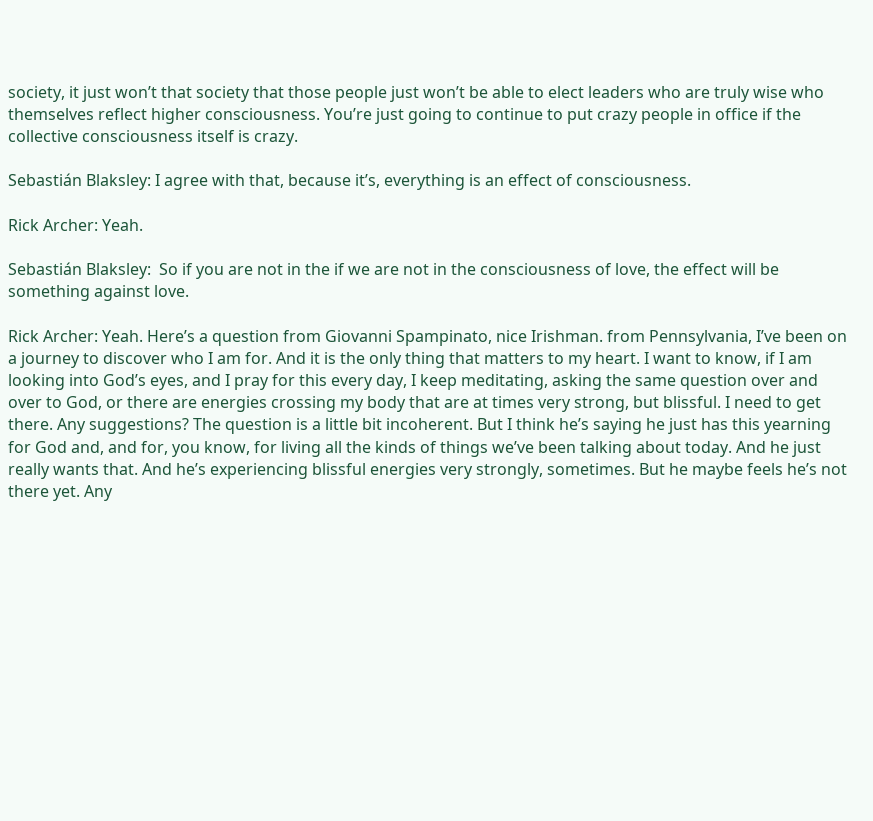society, it just won’t that society that those people just won’t be able to elect leaders who are truly wise who themselves reflect higher consciousness. You’re just going to continue to put crazy people in office if the collective consciousness itself is crazy.

Sebastián Blaksley: I agree with that, because it’s, everything is an effect of consciousness.

Rick Archer: Yeah.

Sebastián Blaksley:  So if you are not in the if we are not in the consciousness of love, the effect will be something against love.

Rick Archer: Yeah. Here’s a question from Giovanni Spampinato, nice Irishman. from Pennsylvania, I’ve been on a journey to discover who I am for. And it is the only thing that matters to my heart. I want to know, if I am looking into God’s eyes, and I pray for this every day, I keep meditating, asking the same question over and over to God, or there are energies crossing my body that are at times very strong, but blissful. I need to get there. Any suggestions? The question is a little bit incoherent. But I think he’s saying he just has this yearning for God and, and for, you know, for living all the kinds of things we’ve been talking about today. And he just really wants that. And he’s experiencing blissful energies very strongly, sometimes. But he maybe feels he’s not there yet. Any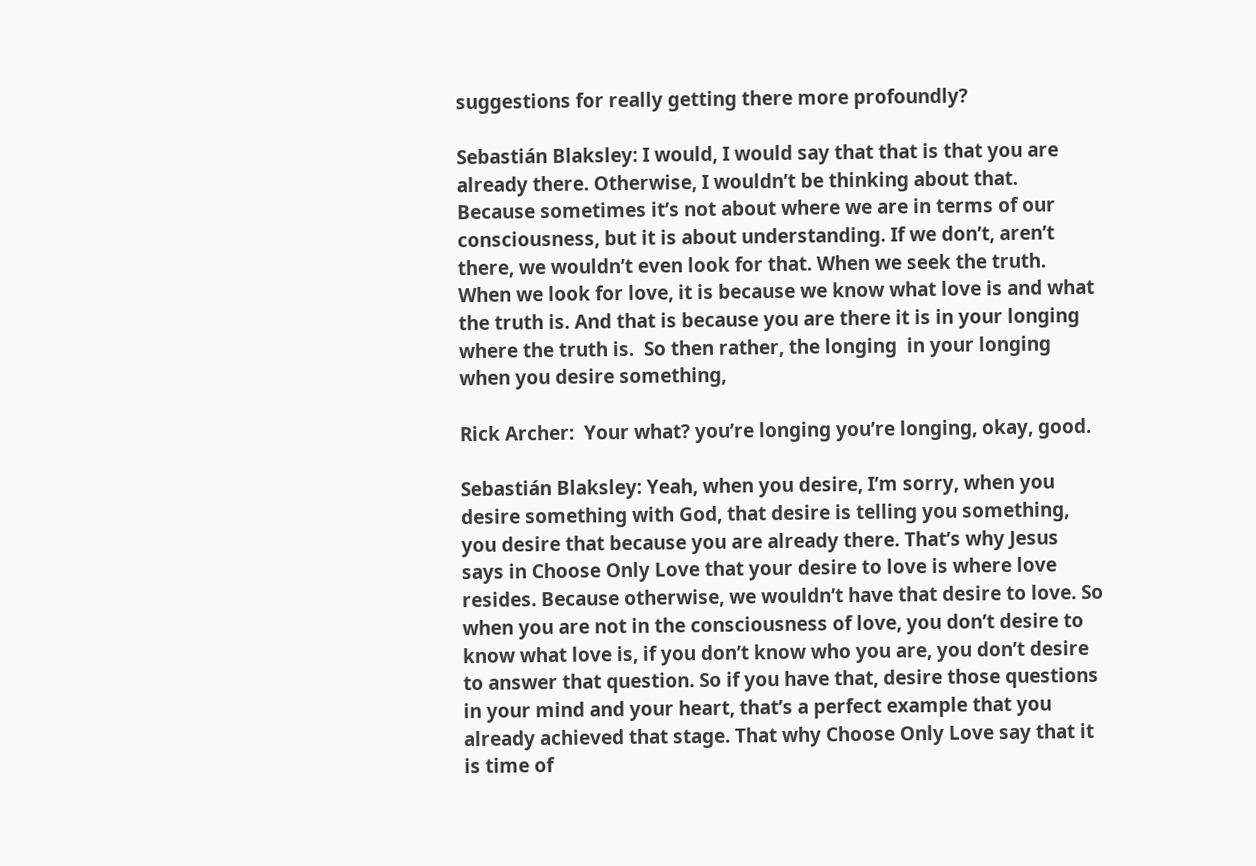suggestions for really getting there more profoundly?

Sebastián Blaksley: I would, I would say that that is that you are already there. Otherwise, I wouldn’t be thinking about that. Because sometimes it’s not about where we are in terms of our consciousness, but it is about understanding. If we don’t, aren’t there, we wouldn’t even look for that. When we seek the truth. When we look for love, it is because we know what love is and what the truth is. And that is because you are there it is in your longing where the truth is.  So then rather, the longing  in your longing  when you desire something,

Rick Archer:  Your what? you’re longing you’re longing, okay, good.

Sebastián Blaksley: Yeah, when you desire, I’m sorry, when you desire something with God, that desire is telling you something, you desire that because you are already there. That’s why Jesus says in Choose Only Love that your desire to love is where love resides. Because otherwise, we wouldn’t have that desire to love. So when you are not in the consciousness of love, you don’t desire to know what love is, if you don’t know who you are, you don’t desire to answer that question. So if you have that, desire those questions in your mind and your heart, that’s a perfect example that you already achieved that stage. That why Choose Only Love say that it is time of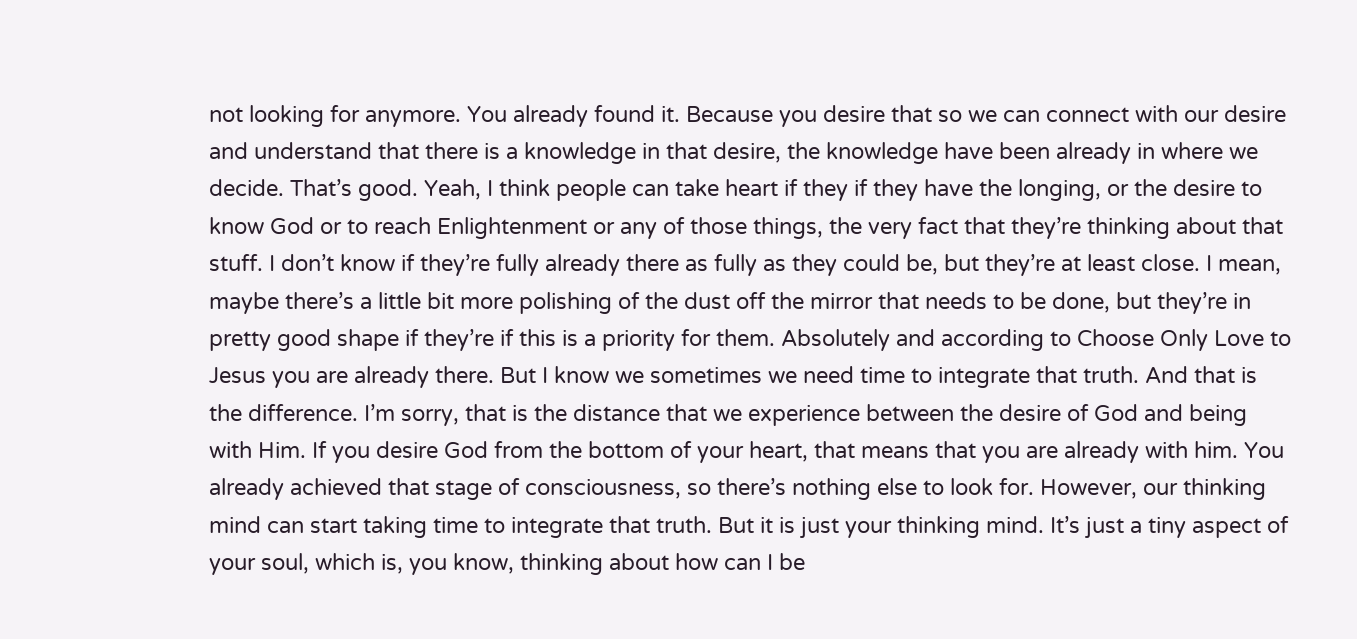not looking for anymore. You already found it. Because you desire that so we can connect with our desire and understand that there is a knowledge in that desire, the knowledge have been already in where we decide. That’s good. Yeah, I think people can take heart if they if they have the longing, or the desire to know God or to reach Enlightenment or any of those things, the very fact that they’re thinking about that stuff. I don’t know if they’re fully already there as fully as they could be, but they’re at least close. I mean, maybe there’s a little bit more polishing of the dust off the mirror that needs to be done, but they’re in pretty good shape if they’re if this is a priority for them. Absolutely and according to Choose Only Love to Jesus you are already there. But I know we sometimes we need time to integrate that truth. And that is the difference. I’m sorry, that is the distance that we experience between the desire of God and being with Him. If you desire God from the bottom of your heart, that means that you are already with him. You already achieved that stage of consciousness, so there’s nothing else to look for. However, our thinking mind can start taking time to integrate that truth. But it is just your thinking mind. It’s just a tiny aspect of your soul, which is, you know, thinking about how can I be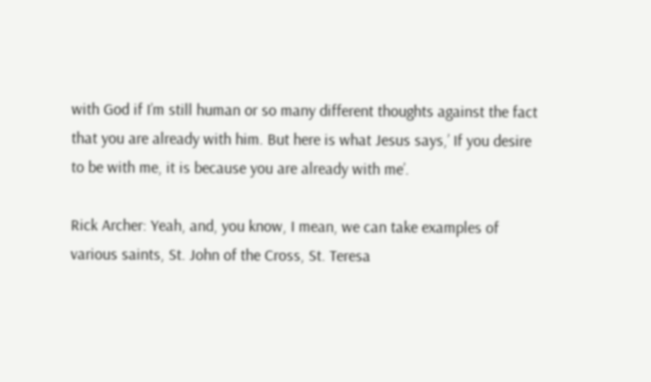with God if I’m still human or so many different thoughts against the fact that you are already with him. But here is what Jesus says,’ If you desire to be with me, it is because you are already with me’.

Rick Archer: Yeah, and, you know, I mean, we can take examples of various saints, St. John of the Cross, St. Teresa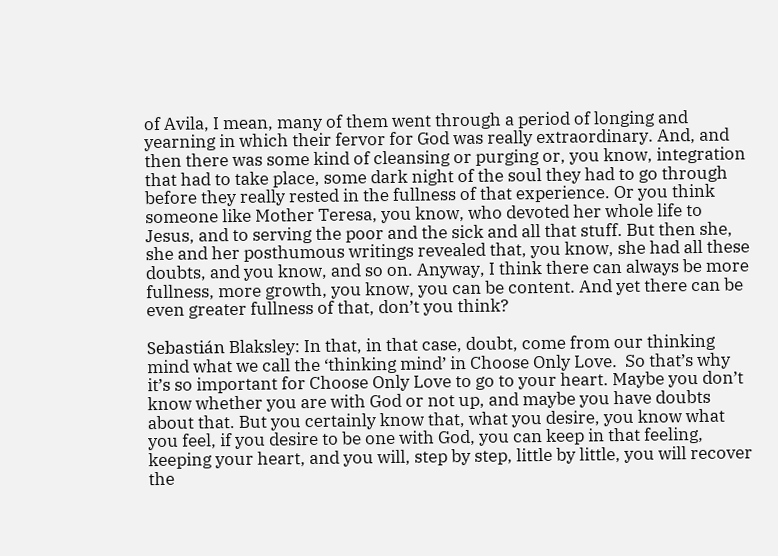of Avila, I mean, many of them went through a period of longing and yearning in which their fervor for God was really extraordinary. And, and then there was some kind of cleansing or purging or, you know, integration that had to take place, some dark night of the soul they had to go through before they really rested in the fullness of that experience. Or you think someone like Mother Teresa, you know, who devoted her whole life to Jesus, and to serving the poor and the sick and all that stuff. But then she, she and her posthumous writings revealed that, you know, she had all these doubts, and you know, and so on. Anyway, I think there can always be more fullness, more growth, you know, you can be content. And yet there can be even greater fullness of that, don’t you think?

Sebastián Blaksley: In that, in that case, doubt, come from our thinking mind what we call the ‘thinking mind’ in Choose Only Love.  So that’s why it’s so important for Choose Only Love to go to your heart. Maybe you don’t know whether you are with God or not up, and maybe you have doubts about that. But you certainly know that, what you desire, you know what you feel, if you desire to be one with God, you can keep in that feeling, keeping your heart, and you will, step by step, little by little, you will recover the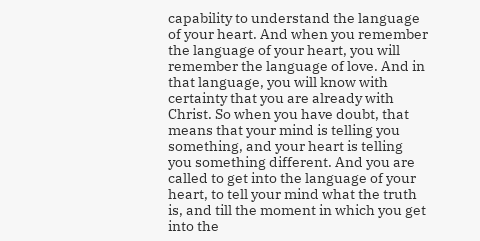capability to understand the language of your heart. And when you remember the language of your heart, you will remember the language of love. And in that language, you will know with certainty that you are already with Christ. So when you have doubt, that means that your mind is telling you something, and your heart is telling you something different. And you are called to get into the language of your heart, to tell your mind what the truth is, and till the moment in which you get into the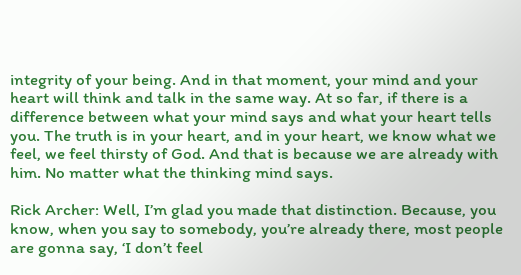integrity of your being. And in that moment, your mind and your heart will think and talk in the same way. At so far, if there is a difference between what your mind says and what your heart tells you. The truth is in your heart, and in your heart, we know what we feel, we feel thirsty of God. And that is because we are already with him. No matter what the thinking mind says.

Rick Archer: Well, I’m glad you made that distinction. Because, you know, when you say to somebody, you’re already there, most people are gonna say, ‘I don’t feel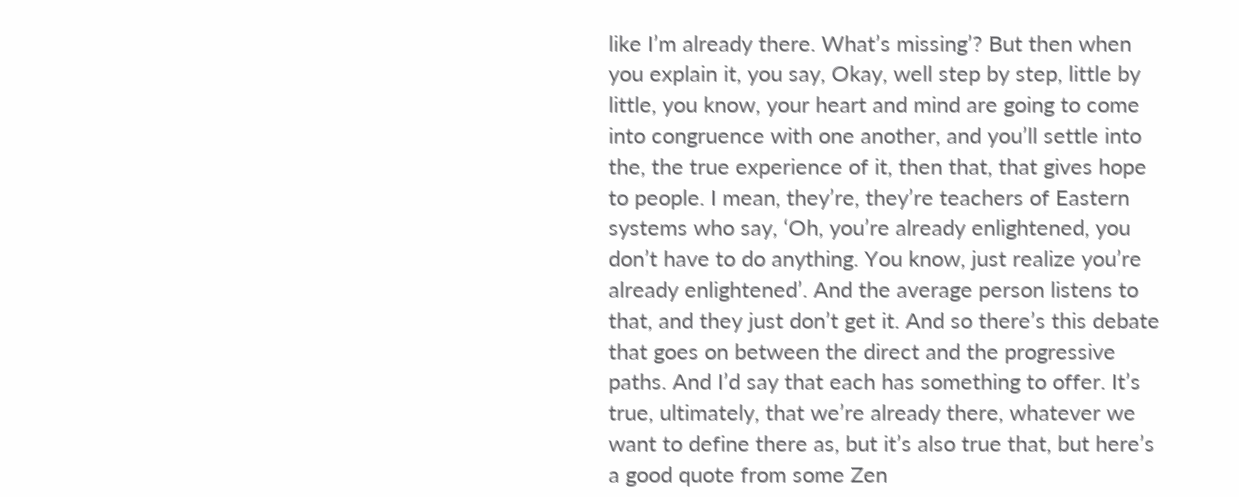like I’m already there. What’s missing’? But then when you explain it, you say, Okay, well step by step, little by little, you know, your heart and mind are going to come into congruence with one another, and you’ll settle into the, the true experience of it, then that, that gives hope to people. I mean, they’re, they’re teachers of Eastern systems who say, ‘Oh, you’re already enlightened, you don’t have to do anything. You know, just realize you’re already enlightened’. And the average person listens to that, and they just don’t get it. And so there’s this debate that goes on between the direct and the progressive paths. And I’d say that each has something to offer. It’s true, ultimately, that we’re already there, whatever we want to define there as, but it’s also true that, but here’s a good quote from some Zen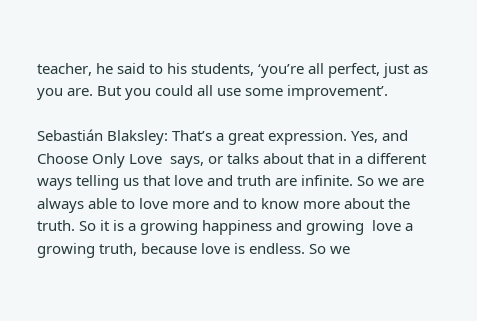teacher, he said to his students, ‘you’re all perfect, just as you are. But you could all use some improvement’.

Sebastián Blaksley: That’s a great expression. Yes, and Choose Only Love  says, or talks about that in a different ways telling us that love and truth are infinite. So we are always able to love more and to know more about the truth. So it is a growing happiness and growing  love a growing truth, because love is endless. So we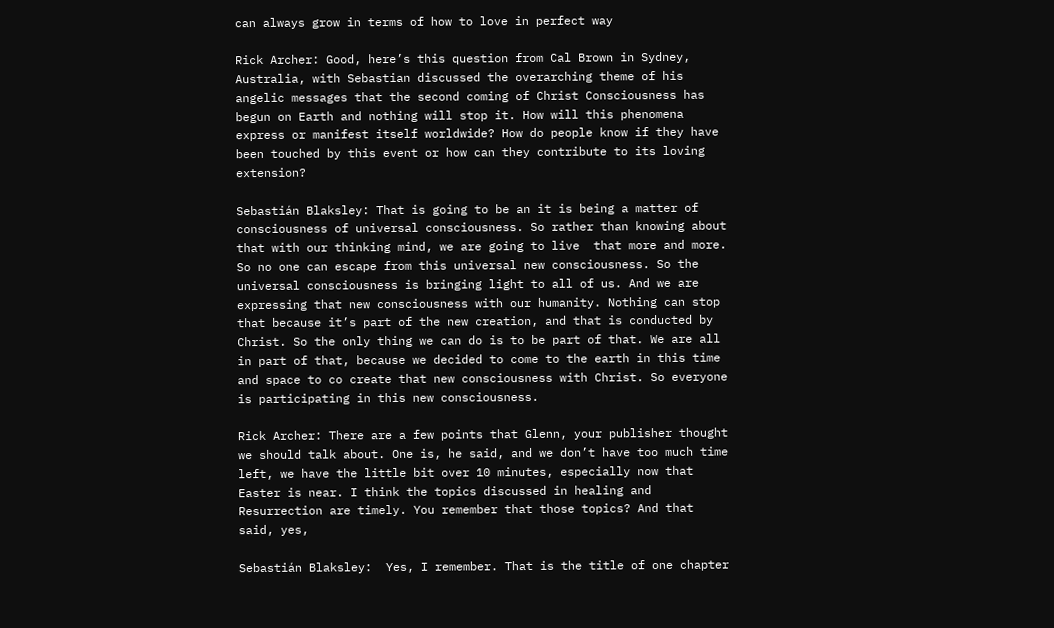can always grow in terms of how to love in perfect way

Rick Archer: Good, here’s this question from Cal Brown in Sydney, Australia, with Sebastian discussed the overarching theme of his angelic messages that the second coming of Christ Consciousness has begun on Earth and nothing will stop it. How will this phenomena express or manifest itself worldwide? How do people know if they have been touched by this event or how can they contribute to its loving extension?

Sebastián Blaksley: That is going to be an it is being a matter of consciousness of universal consciousness. So rather than knowing about that with our thinking mind, we are going to live  that more and more. So no one can escape from this universal new consciousness. So the universal consciousness is bringing light to all of us. And we are expressing that new consciousness with our humanity. Nothing can stop that because it’s part of the new creation, and that is conducted by Christ. So the only thing we can do is to be part of that. We are all in part of that, because we decided to come to the earth in this time and space to co create that new consciousness with Christ. So everyone is participating in this new consciousness.

Rick Archer: There are a few points that Glenn, your publisher thought we should talk about. One is, he said, and we don’t have too much time left, we have the little bit over 10 minutes, especially now that Easter is near. I think the topics discussed in healing and Resurrection are timely. You remember that those topics? And that said, yes,

Sebastián Blaksley:  Yes, I remember. That is the title of one chapter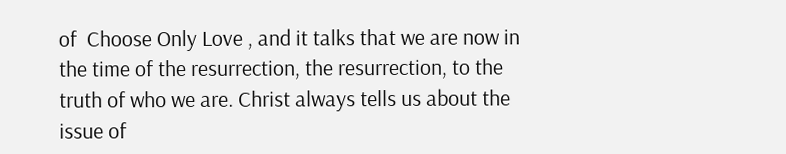of  Choose Only Love , and it talks that we are now in the time of the resurrection, the resurrection, to the truth of who we are. Christ always tells us about the issue of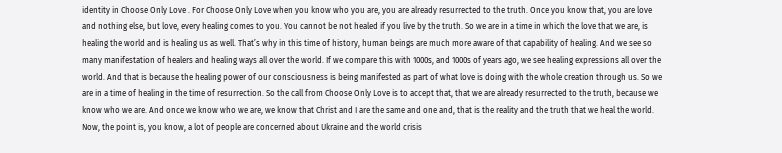identity in Choose Only Love . For Choose Only Love when you know who you are, you are already resurrected to the truth. Once you know that, you are love and nothing else, but love, every healing comes to you. You cannot be not healed if you live by the truth. So we are in a time in which the love that we are, is healing the world and is healing us as well. That’s why in this time of history, human beings are much more aware of that capability of healing. And we see so many manifestation of healers and healing ways all over the world. If we compare this with 1000s, and 1000s of years ago, we see healing expressions all over the world. And that is because the healing power of our consciousness is being manifested as part of what love is doing with the whole creation through us. So we are in a time of healing in the time of resurrection. So the call from Choose Only Love is to accept that, that we are already resurrected to the truth, because we know who we are. And once we know who we are, we know that Christ and I are the same and one and, that is the reality and the truth that we heal the world. Now, the point is, you know, a lot of people are concerned about Ukraine and the world crisis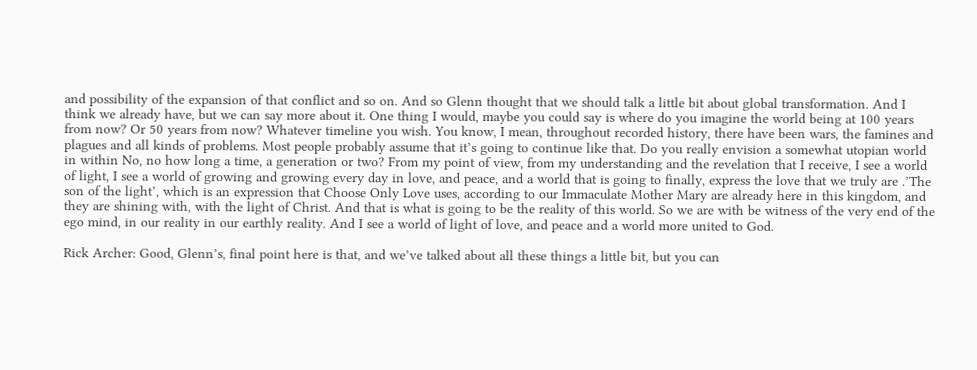and possibility of the expansion of that conflict and so on. And so Glenn thought that we should talk a little bit about global transformation. And I think we already have, but we can say more about it. One thing I would, maybe you could say is where do you imagine the world being at 100 years from now? Or 50 years from now? Whatever timeline you wish. You know, I mean, throughout recorded history, there have been wars, the famines and plagues and all kinds of problems. Most people probably assume that it’s going to continue like that. Do you really envision a somewhat utopian world in within No, no how long a time, a generation or two? From my point of view, from my understanding and the revelation that I receive, I see a world of light, I see a world of growing and growing every day in love, and peace, and a world that is going to finally, express the love that we truly are .’The son of the light’, which is an expression that Choose Only Love uses, according to our Immaculate Mother Mary are already here in this kingdom, and they are shining with, with the light of Christ. And that is what is going to be the reality of this world. So we are with be witness of the very end of the ego mind, in our reality in our earthly reality. And I see a world of light of love, and peace and a world more united to God.

Rick Archer: Good, Glenn’s, final point here is that, and we’ve talked about all these things a little bit, but you can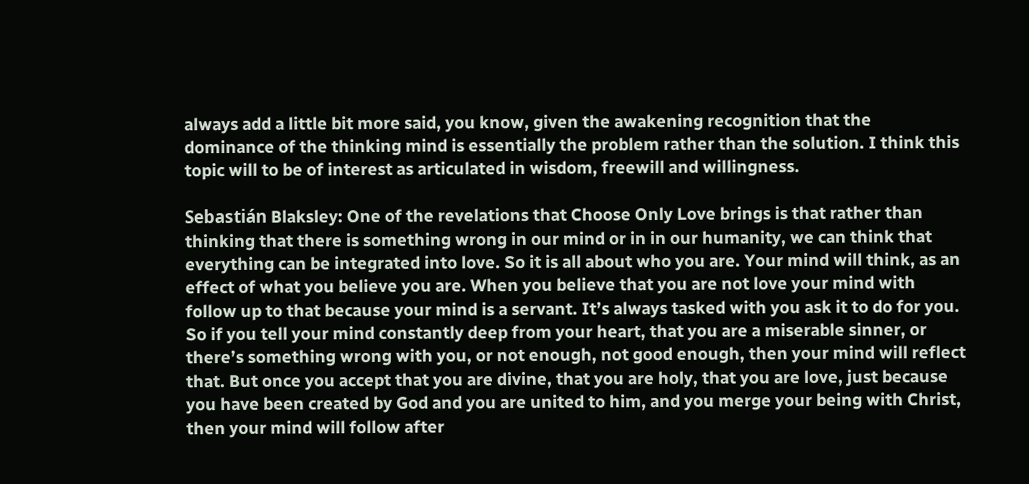always add a little bit more said, you know, given the awakening recognition that the dominance of the thinking mind is essentially the problem rather than the solution. I think this topic will to be of interest as articulated in wisdom, freewill and willingness.

Sebastián Blaksley: One of the revelations that Choose Only Love brings is that rather than thinking that there is something wrong in our mind or in in our humanity, we can think that everything can be integrated into love. So it is all about who you are. Your mind will think, as an effect of what you believe you are. When you believe that you are not love your mind with follow up to that because your mind is a servant. It’s always tasked with you ask it to do for you. So if you tell your mind constantly deep from your heart, that you are a miserable sinner, or there’s something wrong with you, or not enough, not good enough, then your mind will reflect that. But once you accept that you are divine, that you are holy, that you are love, just because you have been created by God and you are united to him, and you merge your being with Christ, then your mind will follow after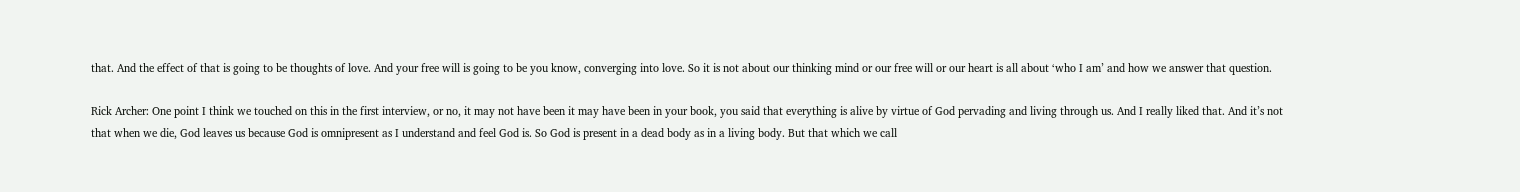that. And the effect of that is going to be thoughts of love. And your free will is going to be you know, converging into love. So it is not about our thinking mind or our free will or our heart is all about ‘who I am’ and how we answer that question.

Rick Archer: One point I think we touched on this in the first interview, or no, it may not have been it may have been in your book, you said that everything is alive by virtue of God pervading and living through us. And I really liked that. And it’s not that when we die, God leaves us because God is omnipresent as I understand and feel God is. So God is present in a dead body as in a living body. But that which we call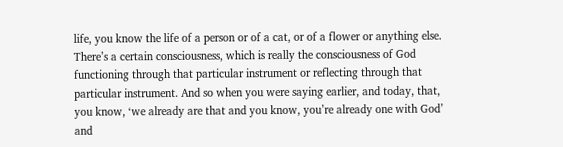life, you know the life of a person or of a cat, or of a flower or anything else. There’s a certain consciousness, which is really the consciousness of God functioning through that particular instrument or reflecting through that particular instrument. And so when you were saying earlier, and today, that, you know, ‘we already are that and you know, you’re already one with God’ and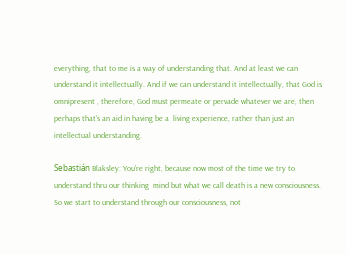everything, that to me is a way of understanding that. And at least we can understand it intellectually. And if we can understand it intellectually, that God is omnipresent , therefore, God must permeate or pervade whatever we are, then perhaps that’s an aid in having be a  living experience, rather than just an intellectual understanding.

Sebastián Blaksley: You’re right, because now most of the time we try to understand thru our thinking  mind but what we call death is a new consciousness. So we start to understand through our consciousness, not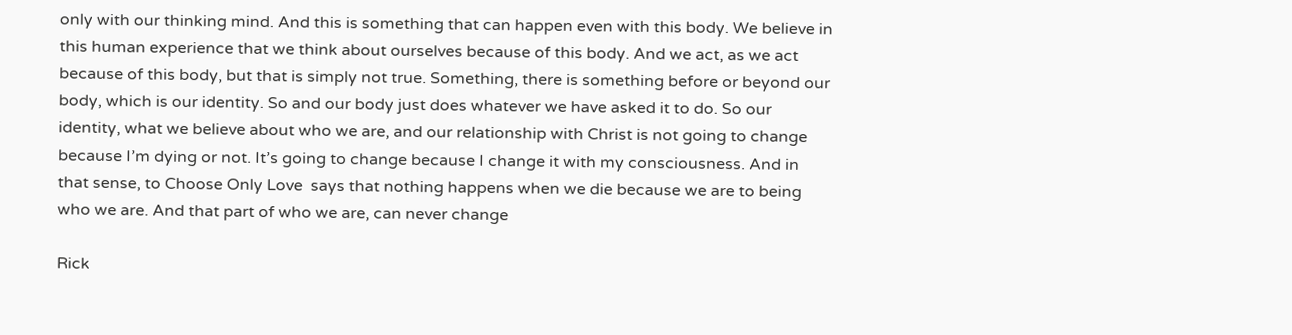only with our thinking mind. And this is something that can happen even with this body. We believe in this human experience that we think about ourselves because of this body. And we act, as we act because of this body, but that is simply not true. Something, there is something before or beyond our body, which is our identity. So and our body just does whatever we have asked it to do. So our identity, what we believe about who we are, and our relationship with Christ is not going to change because I’m dying or not. It’s going to change because I change it with my consciousness. And in that sense, to Choose Only Love  says that nothing happens when we die because we are to being who we are. And that part of who we are, can never change

Rick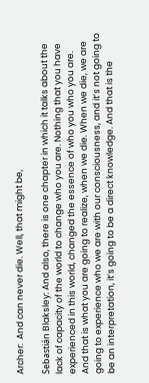Archer:  And can never die. Well, that might be,

Sebastián Blaksley: And also, there is one chapter in which it talks about the lack of capacity of the world to change who you are. Nothing that you have experienced in this world, changed the essence of who you who you are. And that is what you are going to realize, when we die. When we die, we are going to experience who we are with our consciousness, and it’s not going to be an interpretation, it’s going to be a direct knowledge. And that is the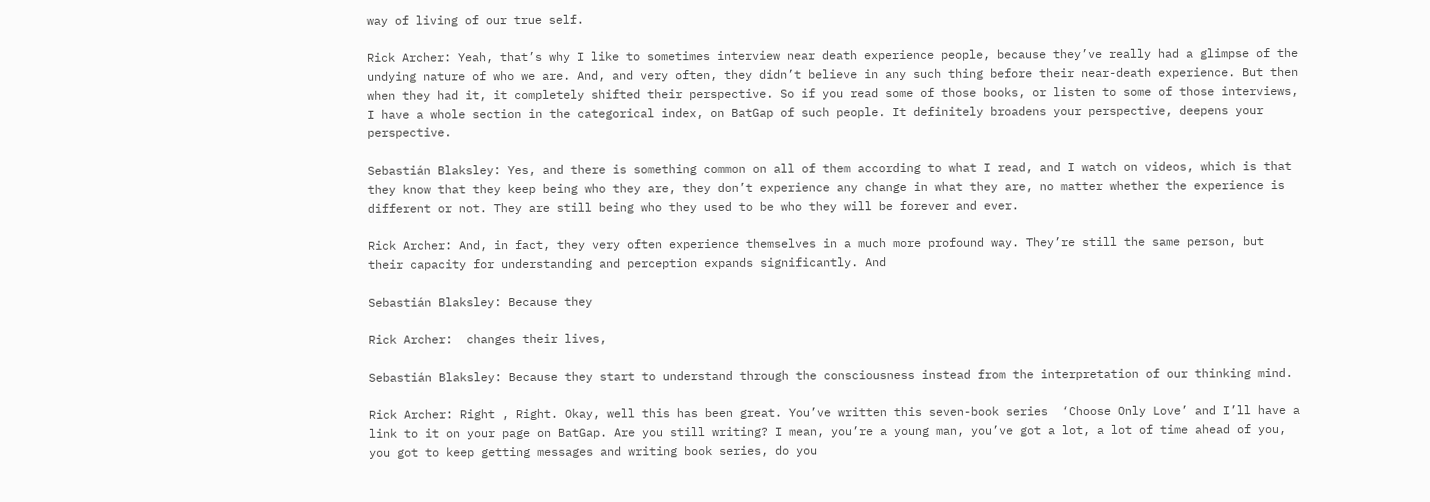way of living of our true self.

Rick Archer: Yeah, that’s why I like to sometimes interview near death experience people, because they’ve really had a glimpse of the undying nature of who we are. And, and very often, they didn’t believe in any such thing before their near-death experience. But then when they had it, it completely shifted their perspective. So if you read some of those books, or listen to some of those interviews, I have a whole section in the categorical index, on BatGap of such people. It definitely broadens your perspective, deepens your perspective.

Sebastián Blaksley: Yes, and there is something common on all of them according to what I read, and I watch on videos, which is that they know that they keep being who they are, they don’t experience any change in what they are, no matter whether the experience is different or not. They are still being who they used to be who they will be forever and ever.

Rick Archer: And, in fact, they very often experience themselves in a much more profound way. They’re still the same person, but their capacity for understanding and perception expands significantly. And

Sebastián Blaksley: Because they

Rick Archer:  changes their lives,

Sebastián Blaksley: Because they start to understand through the consciousness instead from the interpretation of our thinking mind.

Rick Archer: Right , Right. Okay, well this has been great. You’ve written this seven-book series  ‘Choose Only Love’ and I’ll have a link to it on your page on BatGap. Are you still writing? I mean, you’re a young man, you’ve got a lot, a lot of time ahead of you, you got to keep getting messages and writing book series, do you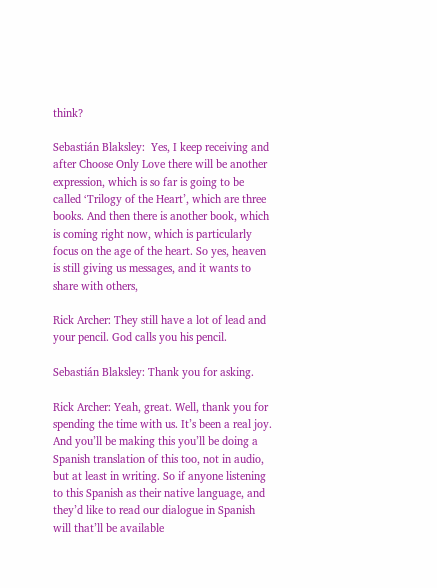think?

Sebastián Blaksley:  Yes, I keep receiving and after Choose Only Love there will be another expression, which is so far is going to be called ‘Trilogy of the Heart’, which are three books. And then there is another book, which is coming right now, which is particularly focus on the age of the heart. So yes, heaven is still giving us messages, and it wants to share with others,

Rick Archer: They still have a lot of lead and your pencil. God calls you his pencil.

Sebastián Blaksley: Thank you for asking.

Rick Archer: Yeah, great. Well, thank you for spending the time with us. It’s been a real joy. And you’ll be making this you’ll be doing a Spanish translation of this too, not in audio, but at least in writing. So if anyone listening to this Spanish as their native language, and they’d like to read our dialogue in Spanish will that’ll be available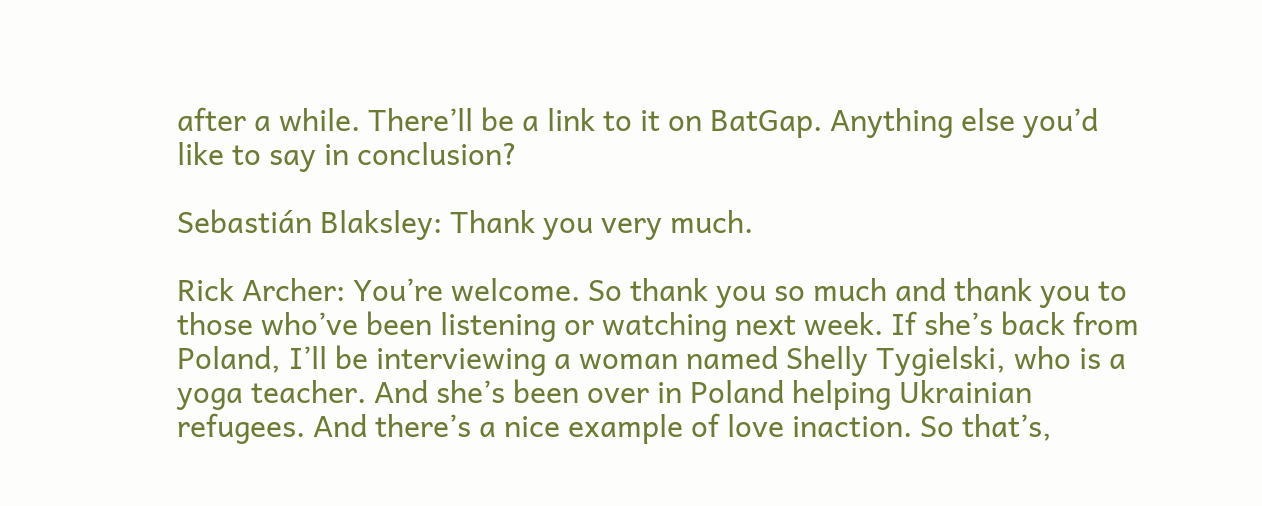after a while. There’ll be a link to it on BatGap. Anything else you’d like to say in conclusion?

Sebastián Blaksley: Thank you very much.

Rick Archer: You’re welcome. So thank you so much and thank you to those who’ve been listening or watching next week. If she’s back from Poland, I’ll be interviewing a woman named Shelly Tygielski, who is a yoga teacher. And she’s been over in Poland helping Ukrainian refugees. And there’s a nice example of love inaction. So that’s,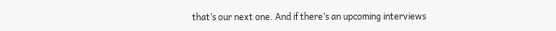that’s our next one. And if there’s an upcoming interviews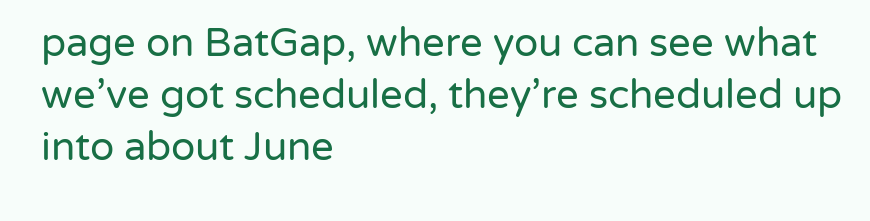page on BatGap, where you can see what we’ve got scheduled, they’re scheduled up into about June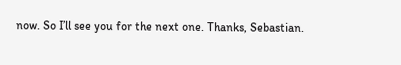now. So I’ll see you for the next one. Thanks, Sebastian.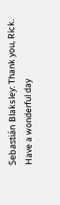Sebastián Blaksley: Thank you, Rick. Have a wonderful day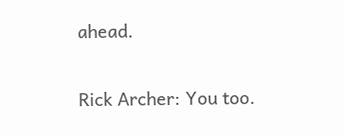ahead.

Rick Archer: You too.